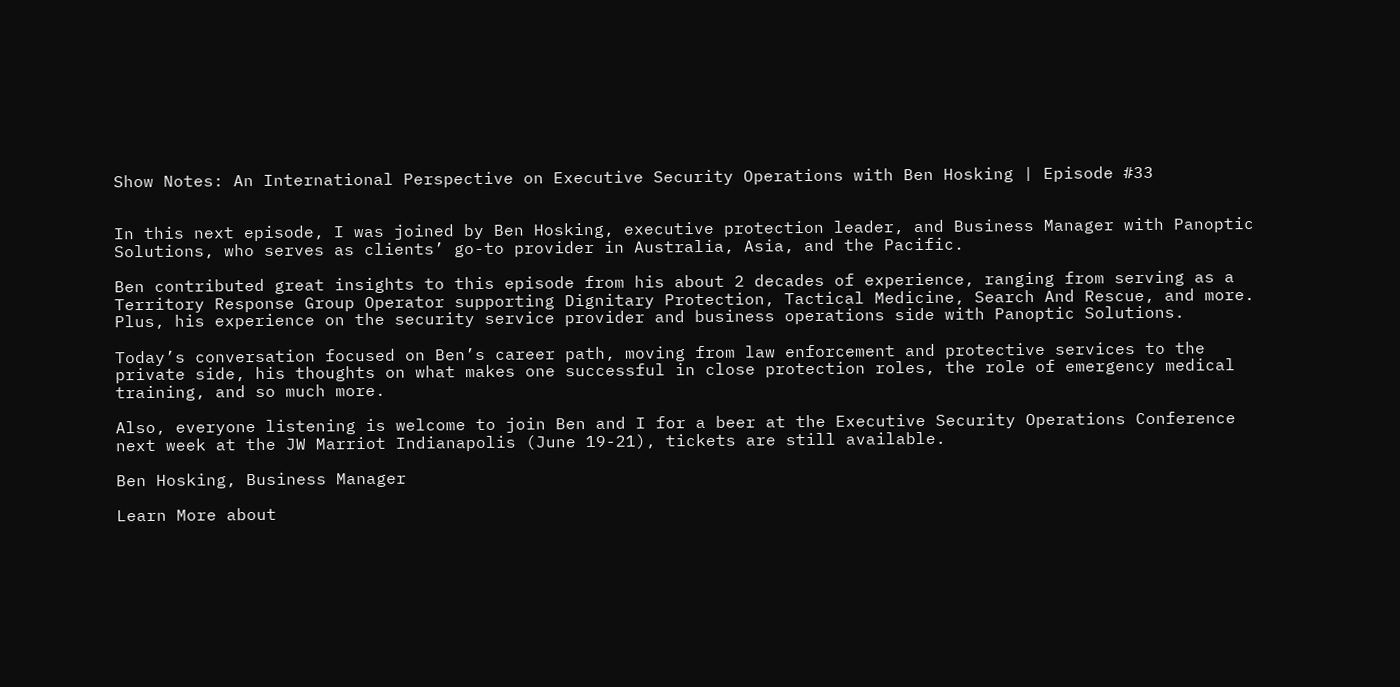Show Notes: An International Perspective on Executive Security Operations with Ben Hosking | Episode #33


In this next episode, I was joined by Ben Hosking, executive protection leader, and Business Manager with Panoptic Solutions, who serves as clients’ go-to provider in Australia, Asia, and the Pacific.

Ben contributed great insights to this episode from his about 2 decades of experience, ranging from serving as a Territory Response Group Operator supporting Dignitary Protection, Tactical Medicine, Search And Rescue, and more. Plus, his experience on the security service provider and business operations side with Panoptic Solutions.

Today’s conversation focused on Ben’s career path, moving from law enforcement and protective services to the private side, his thoughts on what makes one successful in close protection roles, the role of emergency medical training, and so much more.

Also, everyone listening is welcome to join Ben and I for a beer at the Executive Security Operations Conference next week at the JW Marriot Indianapolis (June 19-21), tickets are still available.

Ben Hosking, Business Manager

Learn More about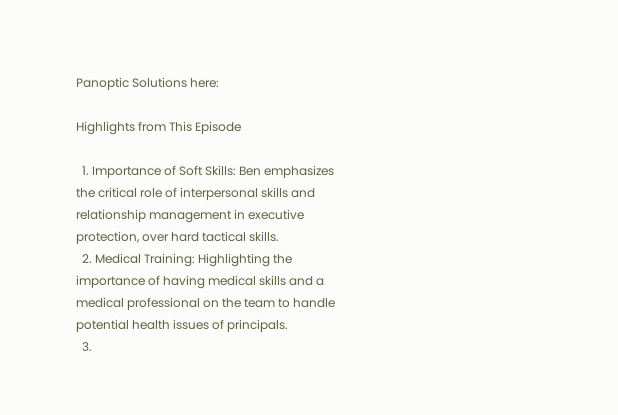Panoptic Solutions here:

Highlights from This Episode

  1. Importance of Soft Skills: Ben emphasizes the critical role of interpersonal skills and relationship management in executive protection, over hard tactical skills.
  2. Medical Training: Highlighting the importance of having medical skills and a medical professional on the team to handle potential health issues of principals.
  3.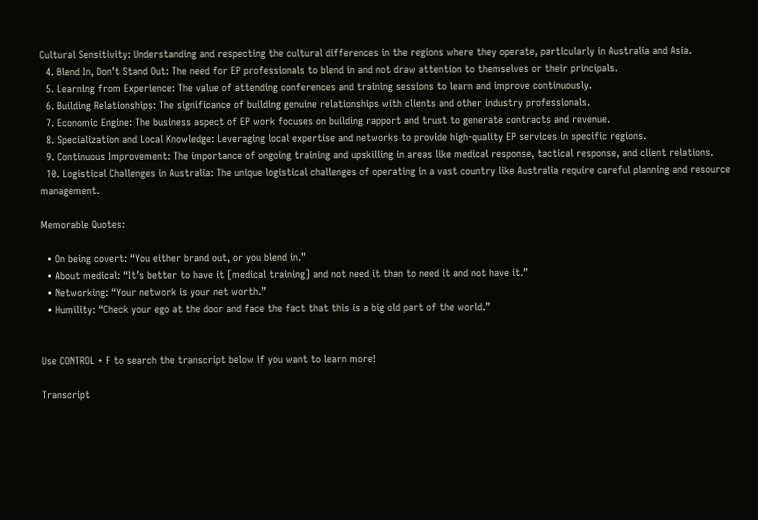Cultural Sensitivity: Understanding and respecting the cultural differences in the regions where they operate, particularly in Australia and Asia.
  4. Blend In, Don’t Stand Out: The need for EP professionals to blend in and not draw attention to themselves or their principals.
  5. Learning from Experience: The value of attending conferences and training sessions to learn and improve continuously.
  6. Building Relationships: The significance of building genuine relationships with clients and other industry professionals.
  7. Economic Engine: The business aspect of EP work focuses on building rapport and trust to generate contracts and revenue.
  8. Specialization and Local Knowledge: Leveraging local expertise and networks to provide high-quality EP services in specific regions.
  9. Continuous Improvement: The importance of ongoing training and upskilling in areas like medical response, tactical response, and client relations.
  10. Logistical Challenges in Australia: The unique logistical challenges of operating in a vast country like Australia require careful planning and resource management.

Memorable Quotes:

  • On being covert: “You either brand out, or you blend in.”
  • About medical: “It’s better to have it [medical training] and not need it than to need it and not have it.”
  • Networking: “Your network is your net worth.”
  • Humility: “Check your ego at the door and face the fact that this is a big old part of the world.”


Use CONTROL + F to search the transcript below if you want to learn more!

Transcript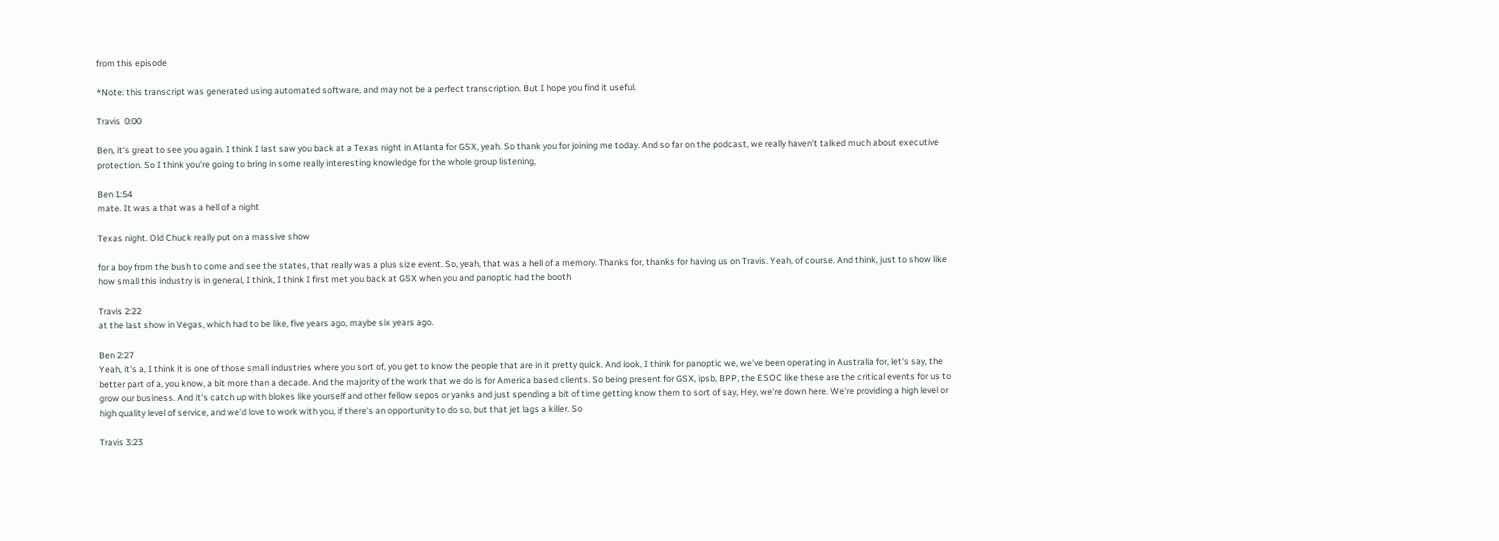from this episode

*Note: this transcript was generated using automated software, and may not be a perfect transcription. But I hope you find it useful.

Travis  0:00

Ben, it's great to see you again. I think I last saw you back at a Texas night in Atlanta for GSX, yeah. So thank you for joining me today. And so far on the podcast, we really haven't talked much about executive protection. So I think you're going to bring in some really interesting knowledge for the whole group listening,

Ben 1:54
mate. It was a that was a hell of a night

Texas night. Old Chuck really put on a massive show

for a boy from the bush to come and see the states, that really was a plus size event. So, yeah, that was a hell of a memory. Thanks for, thanks for having us on Travis. Yeah, of course. And think, just to show like how small this industry is in general, I think, I think I first met you back at GSX when you and panoptic had the booth

Travis 2:22
at the last show in Vegas, which had to be like, five years ago, maybe six years ago.

Ben 2:27
Yeah, it's a, I think it is one of those small industries where you sort of, you get to know the people that are in it pretty quick. And look, I think for panoptic we, we've been operating in Australia for, let's say, the better part of a, you know, a bit more than a decade. And the majority of the work that we do is for America based clients. So being present for GSX, ipsb, BPP, the ESOC like these are the critical events for us to grow our business. And it's catch up with blokes like yourself and other fellow sepos or yanks and just spending a bit of time getting know them to sort of say, Hey, we're down here. We're providing a high level or high quality level of service, and we'd love to work with you, if there's an opportunity to do so, but that jet lags a killer. So

Travis 3:23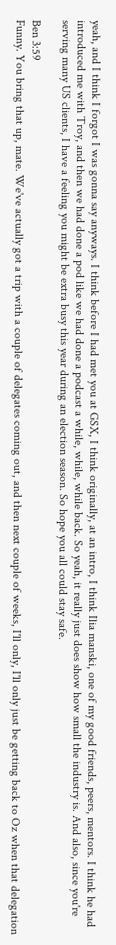yeah, and I think I forgot I was gonna say anyways. I think before I had met you at GSX, I think originally, at an intro, I think Ilia manski, one of my good friends, peers, mentors. I think he had introduced me with Troy, and then we had done a pod like we had done a podcast a while, while, while back. So yeah, it really just does show how small the industry is. And also, since you're serving many US clients, I have a feeling you might be extra busy this year during an election season. So hope you all could stay safe.

Ben 3:59
Funny. You bring that up, mate. We've actually got a trip with a couple of delegates coming out, and then next couple of weeks, I'll only, I'll only just be getting back to Oz when that delegation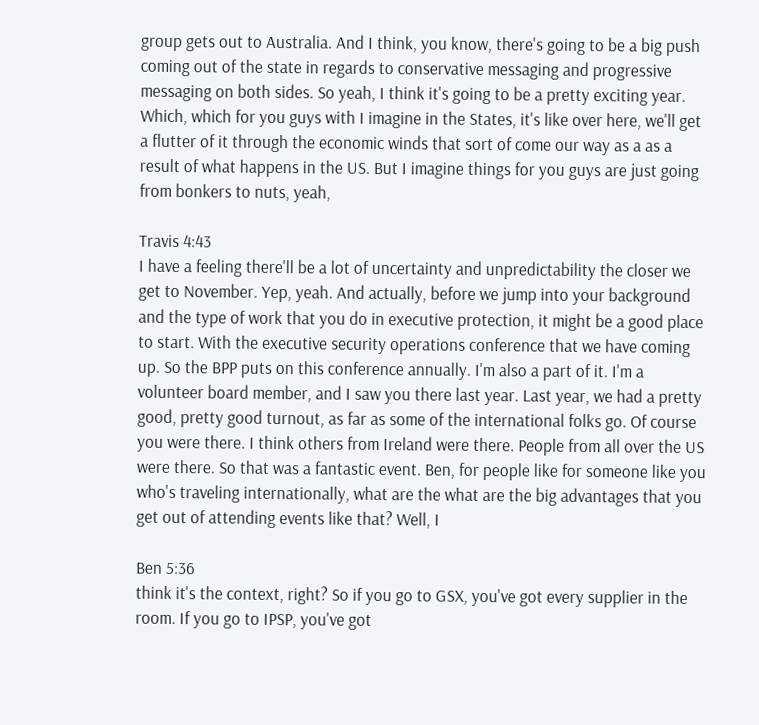group gets out to Australia. And I think, you know, there's going to be a big push coming out of the state in regards to conservative messaging and progressive messaging on both sides. So yeah, I think it's going to be a pretty exciting year. Which, which for you guys with I imagine in the States, it's like over here, we'll get a flutter of it through the economic winds that sort of come our way as a as a result of what happens in the US. But I imagine things for you guys are just going from bonkers to nuts, yeah,

Travis 4:43
I have a feeling there'll be a lot of uncertainty and unpredictability the closer we get to November. Yep, yeah. And actually, before we jump into your background and the type of work that you do in executive protection, it might be a good place to start. With the executive security operations conference that we have coming up. So the BPP puts on this conference annually. I'm also a part of it. I'm a volunteer board member, and I saw you there last year. Last year, we had a pretty good, pretty good turnout, as far as some of the international folks go. Of course you were there. I think others from Ireland were there. People from all over the US were there. So that was a fantastic event. Ben, for people like for someone like you who's traveling internationally, what are the what are the big advantages that you get out of attending events like that? Well, I

Ben 5:36
think it's the context, right? So if you go to GSX, you've got every supplier in the room. If you go to IPSP, you've got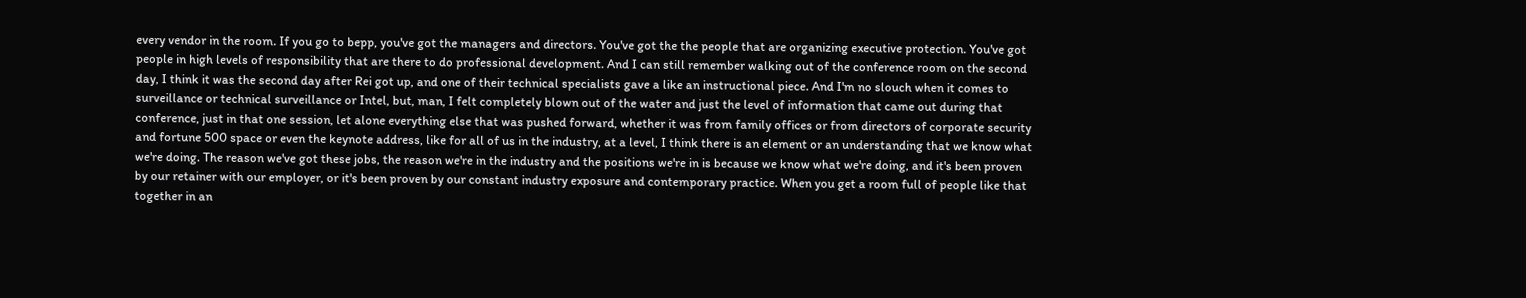every vendor in the room. If you go to bepp, you've got the managers and directors. You've got the the people that are organizing executive protection. You've got people in high levels of responsibility that are there to do professional development. And I can still remember walking out of the conference room on the second day, I think it was the second day after Rei got up, and one of their technical specialists gave a like an instructional piece. And I'm no slouch when it comes to surveillance or technical surveillance or Intel, but, man, I felt completely blown out of the water and just the level of information that came out during that conference, just in that one session, let alone everything else that was pushed forward, whether it was from family offices or from directors of corporate security and fortune 500 space or even the keynote address, like for all of us in the industry, at a level, I think there is an element or an understanding that we know what we're doing. The reason we've got these jobs, the reason we're in the industry and the positions we're in is because we know what we're doing, and it's been proven by our retainer with our employer, or it's been proven by our constant industry exposure and contemporary practice. When you get a room full of people like that together in an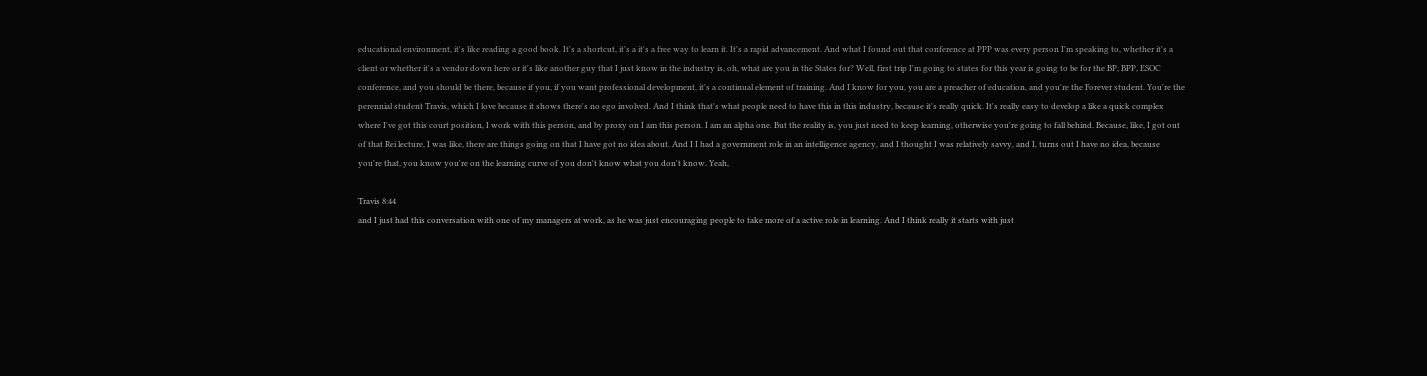educational environment, it's like reading a good book. It's a shortcut, it's a it's a free way to learn it. It's a rapid advancement. And what I found out that conference at PPP was every person I'm speaking to, whether it's a client or whether it's a vendor down here or it's like another guy that I just know in the industry is, oh, what are you in the States for? Well, first trip I'm going to states for this year is going to be for the BP, BPP, ESOC conference, and you should be there, because if you, if you want professional development, it's a continual element of training. And I know for you, you are a preacher of education, and you're the Forever student. You're the perennial student Travis, which I love because it shows there's no ego involved. And I think that's what people need to have this in this industry, because it's really quick. It's really easy to develop a like a quick complex where I've got this court position, I work with this person, and by proxy on I am this person. I am an alpha one. But the reality is, you just need to keep learning, otherwise you're going to fall behind. Because, like, I got out of that Rei lecture, I was like, there are things going on that I have got no idea about. And I I had a government role in an intelligence agency, and I thought I was relatively savvy, and I, turns out I have no idea, because you're that, you know you're on the learning curve of you don't know what you don't know. Yeah,

Travis 8:44
and I just had this conversation with one of my managers at work, as he was just encouraging people to take more of a active role in learning. And I think really it starts with just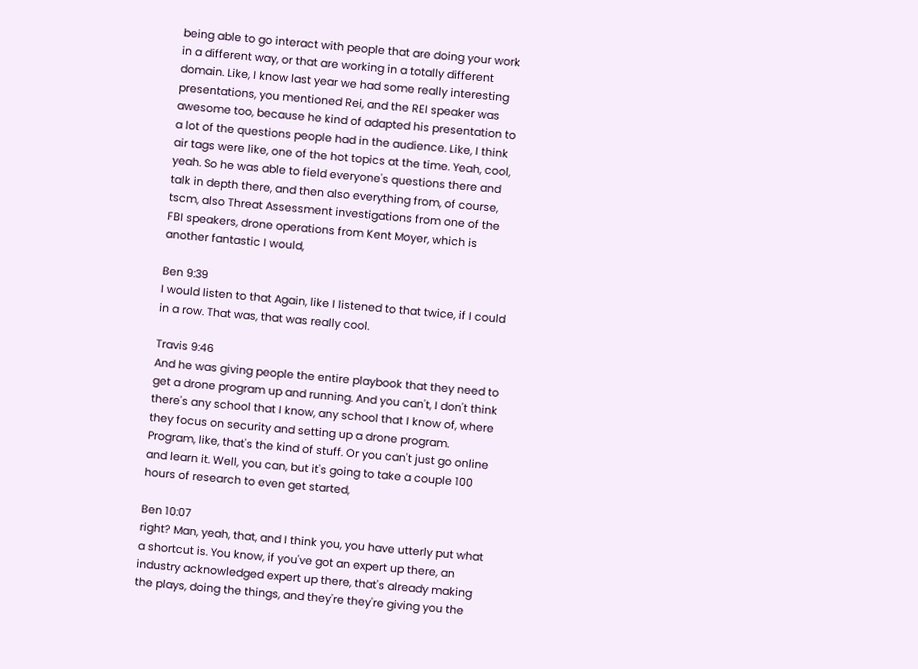being able to go interact with people that are doing your work in a different way, or that are working in a totally different domain. Like, I know last year we had some really interesting presentations, you mentioned Rei, and the REI speaker was awesome too, because he kind of adapted his presentation to a lot of the questions people had in the audience. Like, I think air tags were like, one of the hot topics at the time. Yeah, cool, yeah. So he was able to field everyone's questions there and talk in depth there, and then also everything from, of course, tscm, also Threat Assessment investigations from one of the FBI speakers, drone operations from Kent Moyer, which is another fantastic I would,

Ben 9:39
I would listen to that Again, like I listened to that twice, if I could in a row. That was, that was really cool.

Travis 9:46
And he was giving people the entire playbook that they need to get a drone program up and running. And you can't, I don't think there's any school that I know, any school that I know of, where they focus on security and setting up a drone program. Program, like, that's the kind of stuff. Or you can't just go online and learn it. Well, you can, but it's going to take a couple 100 hours of research to even get started,

Ben 10:07
right? Man, yeah, that, and I think you, you have utterly put what a shortcut is. You know, if you've got an expert up there, an industry acknowledged expert up there, that's already making the plays, doing the things, and they're they're giving you the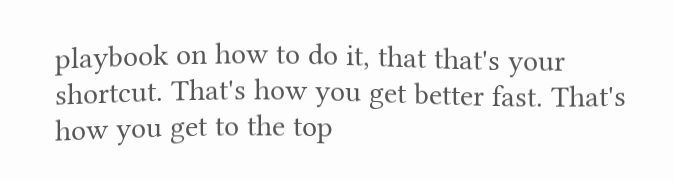playbook on how to do it, that that's your shortcut. That's how you get better fast. That's how you get to the top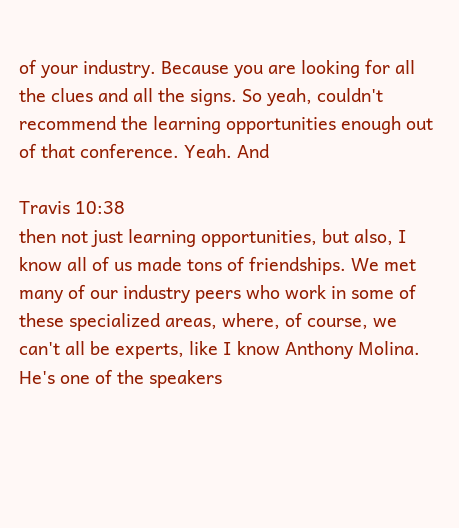of your industry. Because you are looking for all the clues and all the signs. So yeah, couldn't recommend the learning opportunities enough out of that conference. Yeah. And

Travis 10:38
then not just learning opportunities, but also, I know all of us made tons of friendships. We met many of our industry peers who work in some of these specialized areas, where, of course, we can't all be experts, like I know Anthony Molina. He's one of the speakers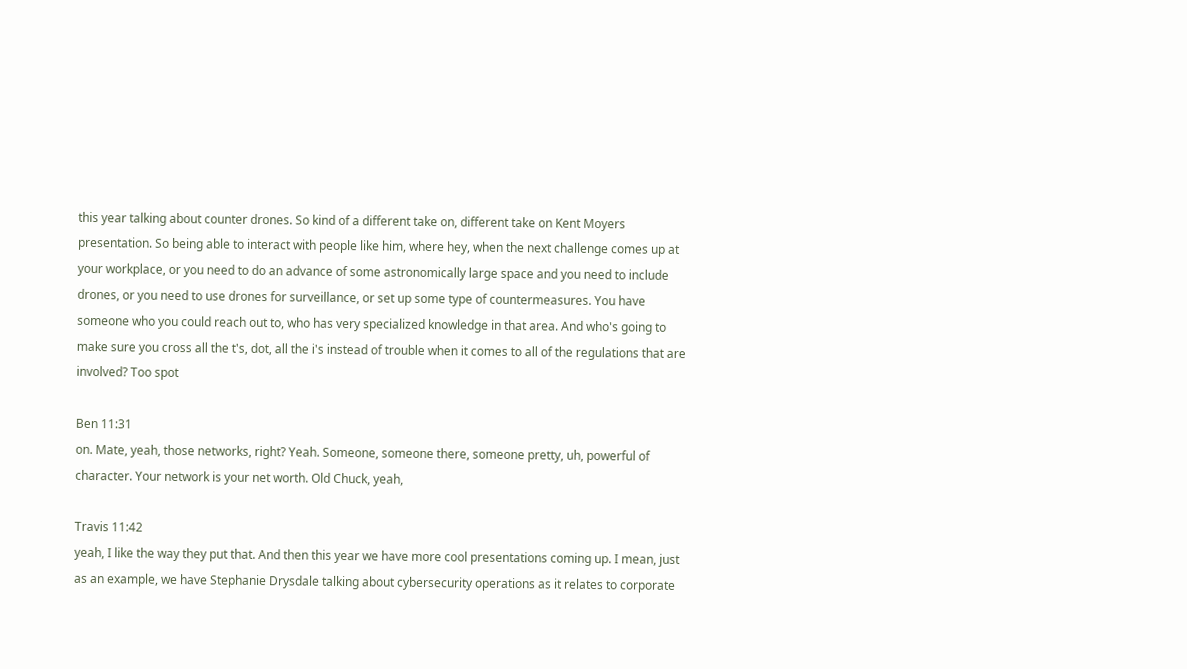this year talking about counter drones. So kind of a different take on, different take on Kent Moyers presentation. So being able to interact with people like him, where hey, when the next challenge comes up at your workplace, or you need to do an advance of some astronomically large space and you need to include drones, or you need to use drones for surveillance, or set up some type of countermeasures. You have someone who you could reach out to, who has very specialized knowledge in that area. And who's going to make sure you cross all the t's, dot, all the i's instead of trouble when it comes to all of the regulations that are involved? Too spot

Ben 11:31
on. Mate, yeah, those networks, right? Yeah. Someone, someone there, someone pretty, uh, powerful of character. Your network is your net worth. Old Chuck, yeah,

Travis 11:42
yeah, I like the way they put that. And then this year we have more cool presentations coming up. I mean, just as an example, we have Stephanie Drysdale talking about cybersecurity operations as it relates to corporate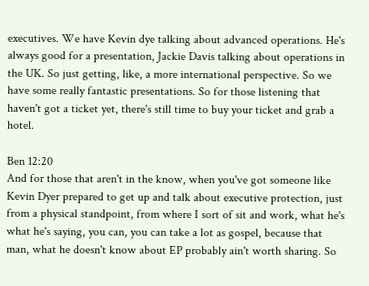executives. We have Kevin dye talking about advanced operations. He's always good for a presentation, Jackie Davis talking about operations in the UK. So just getting, like, a more international perspective. So we have some really fantastic presentations. So for those listening that haven't got a ticket yet, there's still time to buy your ticket and grab a hotel.

Ben 12:20
And for those that aren't in the know, when you've got someone like Kevin Dyer prepared to get up and talk about executive protection, just from a physical standpoint, from where I sort of sit and work, what he's what he's saying, you can, you can take a lot as gospel, because that man, what he doesn't know about EP probably ain't worth sharing. So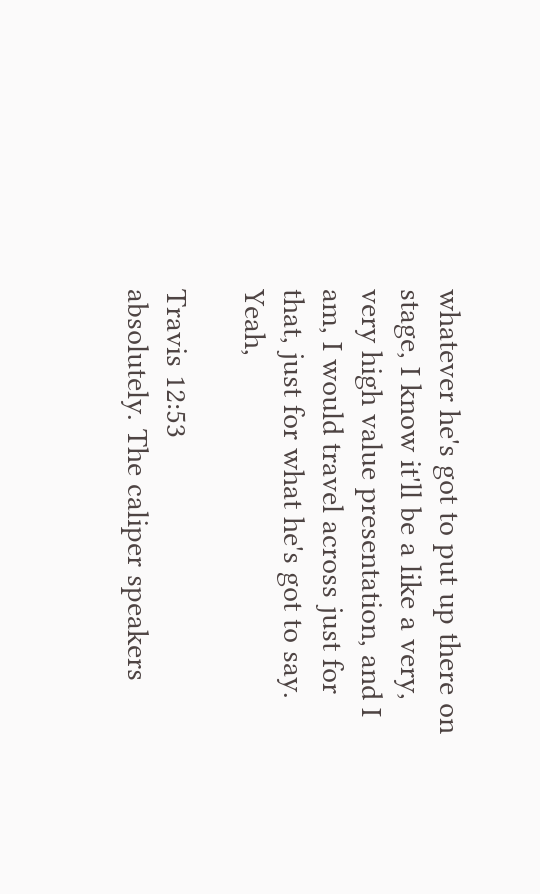whatever he's got to put up there on stage, I know it'll be a like a very, very high value presentation, and I am, I would travel across just for that, just for what he's got to say. Yeah,

Travis 12:53
absolutely. The caliper speakers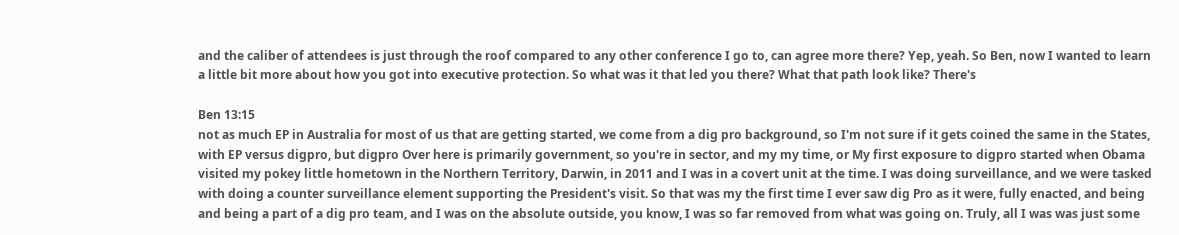and the caliber of attendees is just through the roof compared to any other conference I go to, can agree more there? Yep, yeah. So Ben, now I wanted to learn a little bit more about how you got into executive protection. So what was it that led you there? What that path look like? There's

Ben 13:15
not as much EP in Australia for most of us that are getting started, we come from a dig pro background, so I'm not sure if it gets coined the same in the States, with EP versus digpro, but digpro Over here is primarily government, so you're in sector, and my my time, or My first exposure to digpro started when Obama visited my pokey little hometown in the Northern Territory, Darwin, in 2011 and I was in a covert unit at the time. I was doing surveillance, and we were tasked with doing a counter surveillance element supporting the President's visit. So that was my the first time I ever saw dig Pro as it were, fully enacted, and being and being a part of a dig pro team, and I was on the absolute outside, you know, I was so far removed from what was going on. Truly, all I was was just some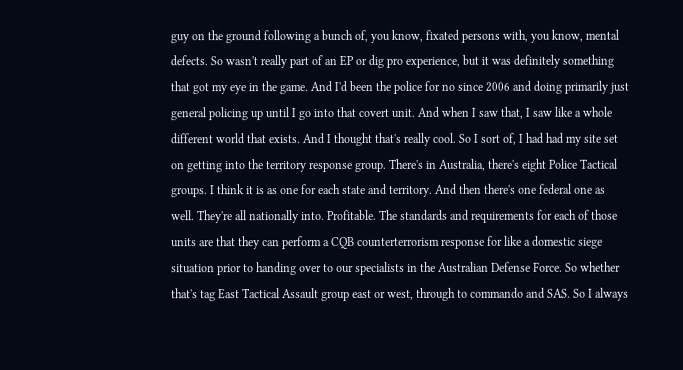guy on the ground following a bunch of, you know, fixated persons with, you know, mental defects. So wasn't really part of an EP or dig pro experience, but it was definitely something that got my eye in the game. And I'd been the police for no since 2006 and doing primarily just general policing up until I go into that covert unit. And when I saw that, I saw like a whole different world that exists. And I thought that's really cool. So I sort of, I had had my site set on getting into the territory response group. There's in Australia, there's eight Police Tactical groups. I think it is as one for each state and territory. And then there's one federal one as well. They're all nationally into. Profitable. The standards and requirements for each of those units are that they can perform a CQB counterterrorism response for like a domestic siege situation prior to handing over to our specialists in the Australian Defense Force. So whether that's tag East Tactical Assault group east or west, through to commando and SAS. So I always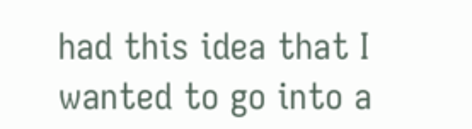had this idea that I wanted to go into a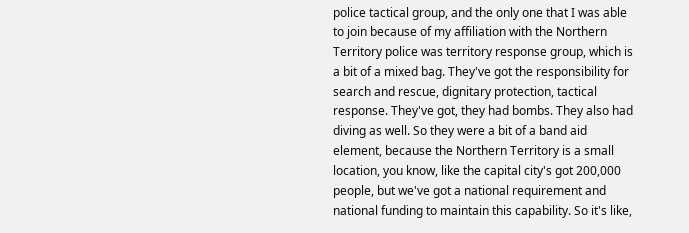police tactical group, and the only one that I was able to join because of my affiliation with the Northern Territory police was territory response group, which is a bit of a mixed bag. They've got the responsibility for search and rescue, dignitary protection, tactical response. They've got, they had bombs. They also had diving as well. So they were a bit of a band aid element, because the Northern Territory is a small location, you know, like the capital city's got 200,000 people, but we've got a national requirement and national funding to maintain this capability. So it's like,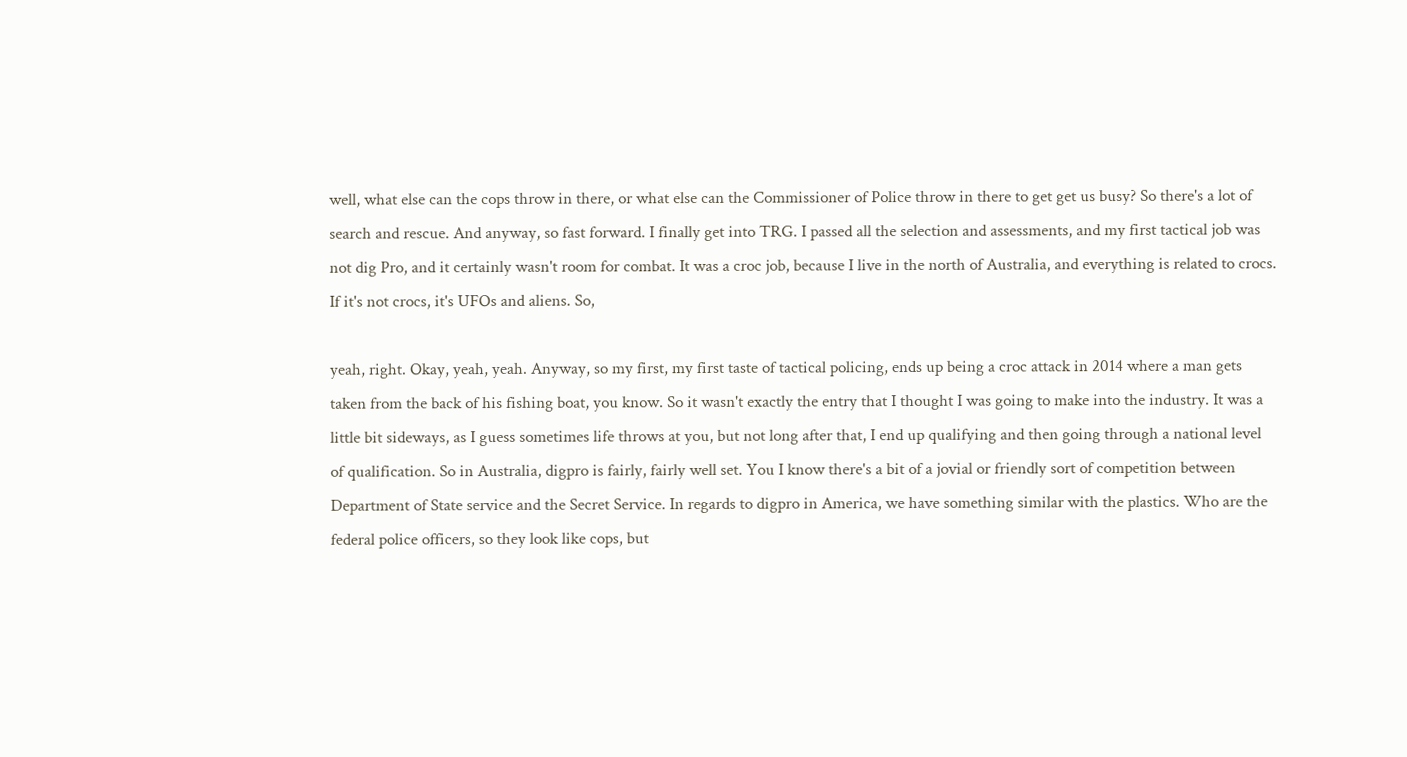well, what else can the cops throw in there, or what else can the Commissioner of Police throw in there to get get us busy? So there's a lot of search and rescue. And anyway, so fast forward. I finally get into TRG. I passed all the selection and assessments, and my first tactical job was not dig Pro, and it certainly wasn't room for combat. It was a croc job, because I live in the north of Australia, and everything is related to crocs. If it's not crocs, it's UFOs and aliens. So,

yeah, right. Okay, yeah, yeah. Anyway, so my first, my first taste of tactical policing, ends up being a croc attack in 2014 where a man gets taken from the back of his fishing boat, you know. So it wasn't exactly the entry that I thought I was going to make into the industry. It was a little bit sideways, as I guess sometimes life throws at you, but not long after that, I end up qualifying and then going through a national level of qualification. So in Australia, digpro is fairly, fairly well set. You I know there's a bit of a jovial or friendly sort of competition between Department of State service and the Secret Service. In regards to digpro in America, we have something similar with the plastics. Who are the federal police officers, so they look like cops, but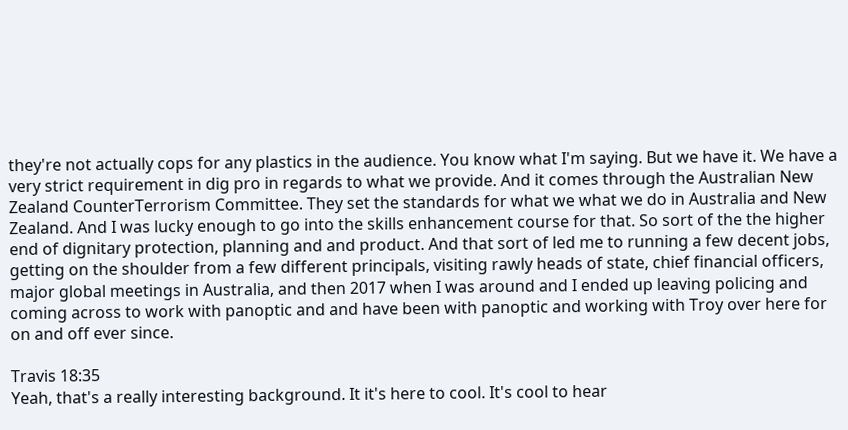they're not actually cops for any plastics in the audience. You know what I'm saying. But we have it. We have a very strict requirement in dig pro in regards to what we provide. And it comes through the Australian New Zealand CounterTerrorism Committee. They set the standards for what we what we do in Australia and New Zealand. And I was lucky enough to go into the skills enhancement course for that. So sort of the the higher end of dignitary protection, planning and and product. And that sort of led me to running a few decent jobs, getting on the shoulder from a few different principals, visiting rawly heads of state, chief financial officers, major global meetings in Australia, and then 2017 when I was around and I ended up leaving policing and coming across to work with panoptic and and have been with panoptic and working with Troy over here for on and off ever since.

Travis 18:35
Yeah, that's a really interesting background. It it's here to cool. It's cool to hear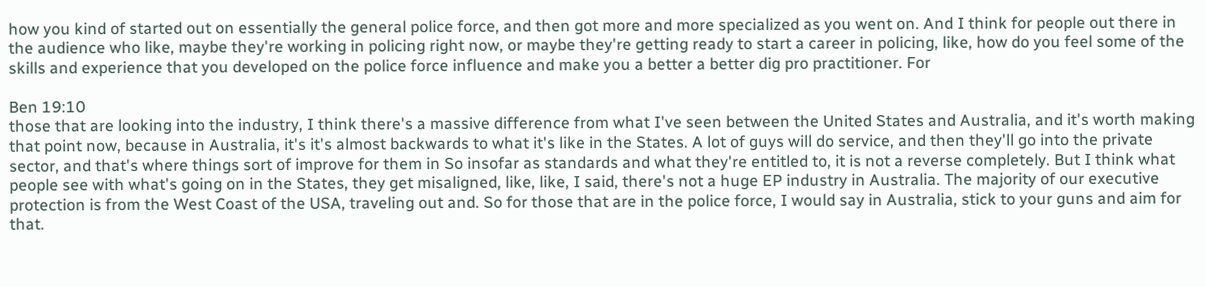how you kind of started out on essentially the general police force, and then got more and more specialized as you went on. And I think for people out there in the audience who like, maybe they're working in policing right now, or maybe they're getting ready to start a career in policing, like, how do you feel some of the skills and experience that you developed on the police force influence and make you a better a better dig pro practitioner. For

Ben 19:10
those that are looking into the industry, I think there's a massive difference from what I've seen between the United States and Australia, and it's worth making that point now, because in Australia, it's it's almost backwards to what it's like in the States. A lot of guys will do service, and then they'll go into the private sector, and that's where things sort of improve for them in So insofar as standards and what they're entitled to, it is not a reverse completely. But I think what people see with what's going on in the States, they get misaligned, like, like, I said, there's not a huge EP industry in Australia. The majority of our executive protection is from the West Coast of the USA, traveling out and. So for those that are in the police force, I would say in Australia, stick to your guns and aim for that.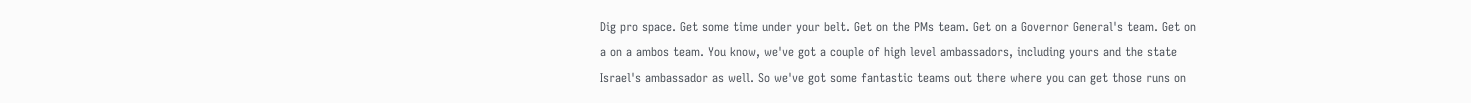Dig pro space. Get some time under your belt. Get on the PMs team. Get on a Governor General's team. Get on a on a ambos team. You know, we've got a couple of high level ambassadors, including yours and the state Israel's ambassador as well. So we've got some fantastic teams out there where you can get those runs on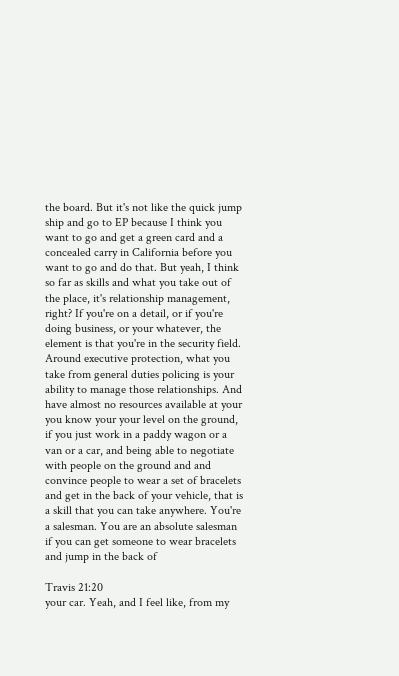the board. But it's not like the quick jump ship and go to EP because I think you want to go and get a green card and a concealed carry in California before you want to go and do that. But yeah, I think so far as skills and what you take out of the place, it's relationship management, right? If you're on a detail, or if you're doing business, or your whatever, the element is that you're in the security field. Around executive protection, what you take from general duties policing is your ability to manage those relationships. And have almost no resources available at your you know your your level on the ground, if you just work in a paddy wagon or a van or a car, and being able to negotiate with people on the ground and and convince people to wear a set of bracelets and get in the back of your vehicle, that is a skill that you can take anywhere. You're a salesman. You are an absolute salesman if you can get someone to wear bracelets and jump in the back of

Travis 21:20
your car. Yeah, and I feel like, from my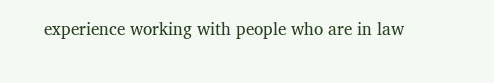experience working with people who are in law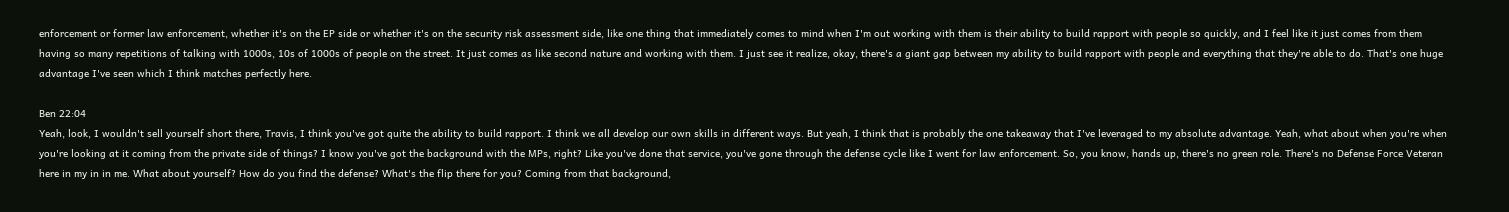enforcement or former law enforcement, whether it's on the EP side or whether it's on the security risk assessment side, like one thing that immediately comes to mind when I'm out working with them is their ability to build rapport with people so quickly, and I feel like it just comes from them having so many repetitions of talking with 1000s, 10s of 1000s of people on the street. It just comes as like second nature and working with them. I just see it realize, okay, there's a giant gap between my ability to build rapport with people and everything that they're able to do. That's one huge advantage I've seen which I think matches perfectly here.

Ben 22:04
Yeah, look, I wouldn't sell yourself short there, Travis, I think you've got quite the ability to build rapport. I think we all develop our own skills in different ways. But yeah, I think that is probably the one takeaway that I've leveraged to my absolute advantage. Yeah, what about when you're when you're looking at it coming from the private side of things? I know you've got the background with the MPs, right? Like you've done that service, you've gone through the defense cycle like I went for law enforcement. So, you know, hands up, there's no green role. There's no Defense Force Veteran here in my in in me. What about yourself? How do you find the defense? What's the flip there for you? Coming from that background,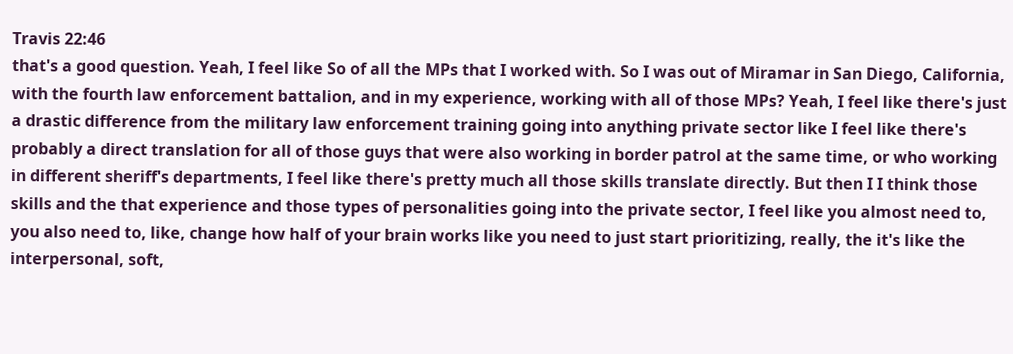Travis 22:46
that's a good question. Yeah, I feel like So of all the MPs that I worked with. So I was out of Miramar in San Diego, California, with the fourth law enforcement battalion, and in my experience, working with all of those MPs? Yeah, I feel like there's just a drastic difference from the military law enforcement training going into anything private sector like I feel like there's probably a direct translation for all of those guys that were also working in border patrol at the same time, or who working in different sheriff's departments, I feel like there's pretty much all those skills translate directly. But then I I think those skills and the that experience and those types of personalities going into the private sector, I feel like you almost need to, you also need to, like, change how half of your brain works like you need to just start prioritizing, really, the it's like the interpersonal, soft,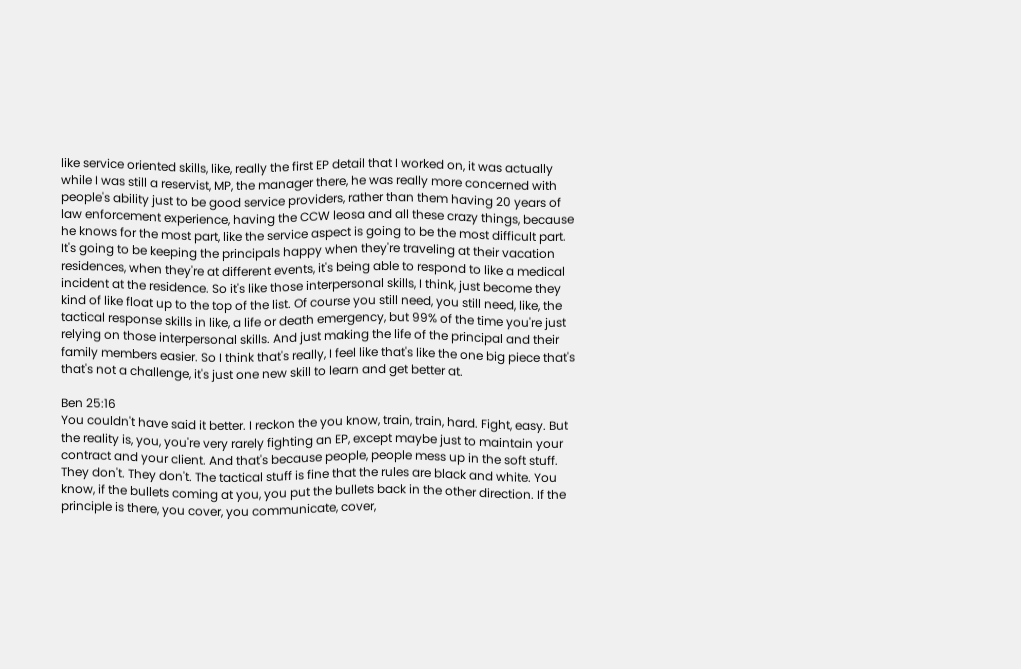like service oriented skills, like, really the first EP detail that I worked on, it was actually while I was still a reservist, MP, the manager there, he was really more concerned with people's ability just to be good service providers, rather than them having 20 years of law enforcement experience, having the CCW leosa and all these crazy things, because he knows for the most part, like the service aspect is going to be the most difficult part. It's going to be keeping the principals happy when they're traveling at their vacation residences, when they're at different events, it's being able to respond to like a medical incident at the residence. So it's like those interpersonal skills, I think, just become they kind of like float up to the top of the list. Of course you still need, you still need, like, the tactical response skills in like, a life or death emergency, but 99% of the time you're just relying on those interpersonal skills. And just making the life of the principal and their family members easier. So I think that's really, I feel like that's like the one big piece that's that's not a challenge, it's just one new skill to learn and get better at.

Ben 25:16
You couldn't have said it better. I reckon the you know, train, train, hard. Fight, easy. But the reality is, you, you're very rarely fighting an EP, except maybe just to maintain your contract and your client. And that's because people, people mess up in the soft stuff. They don't. They don't. The tactical stuff is fine that the rules are black and white. You know, if the bullets coming at you, you put the bullets back in the other direction. If the principle is there, you cover, you communicate, cover,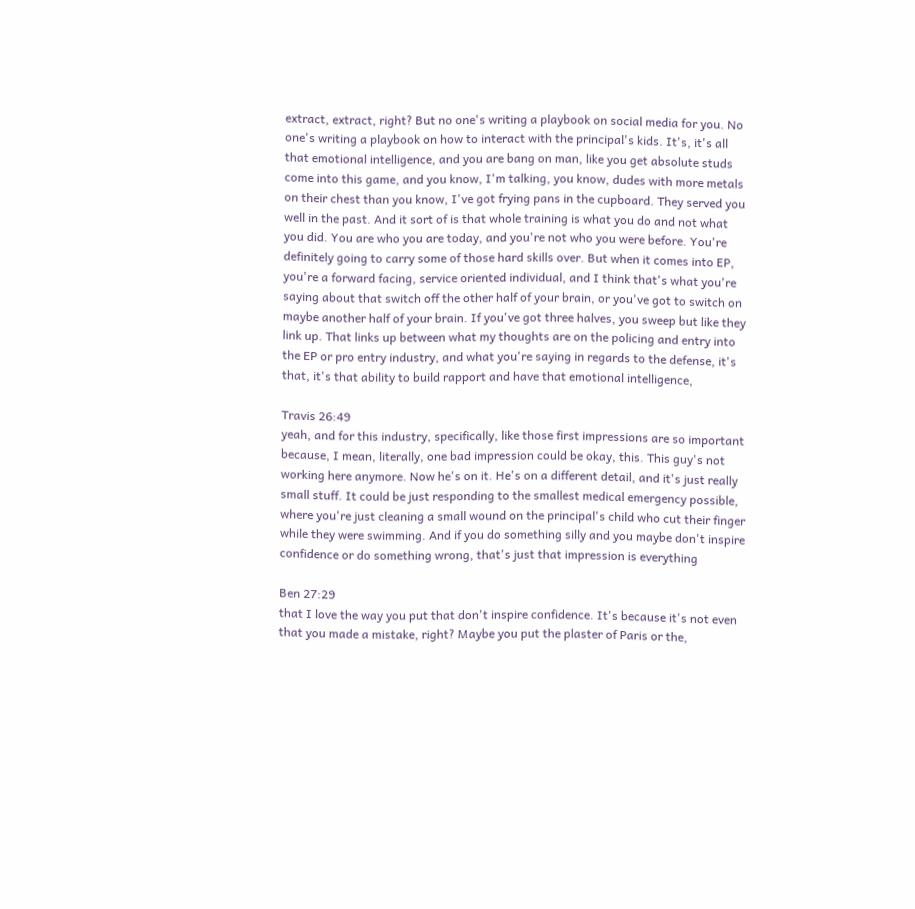extract, extract, right? But no one's writing a playbook on social media for you. No one's writing a playbook on how to interact with the principal's kids. It's, it's all that emotional intelligence, and you are bang on man, like you get absolute studs come into this game, and you know, I'm talking, you know, dudes with more metals on their chest than you know, I've got frying pans in the cupboard. They served you well in the past. And it sort of is that whole training is what you do and not what you did. You are who you are today, and you're not who you were before. You're definitely going to carry some of those hard skills over. But when it comes into EP, you're a forward facing, service oriented individual, and I think that's what you're saying about that switch off the other half of your brain, or you've got to switch on maybe another half of your brain. If you've got three halves, you sweep but like they link up. That links up between what my thoughts are on the policing and entry into the EP or pro entry industry, and what you're saying in regards to the defense, it's that, it's that ability to build rapport and have that emotional intelligence,

Travis 26:49
yeah, and for this industry, specifically, like those first impressions are so important because, I mean, literally, one bad impression could be okay, this. This guy's not working here anymore. Now he's on it. He's on a different detail, and it's just really small stuff. It could be just responding to the smallest medical emergency possible, where you're just cleaning a small wound on the principal's child who cut their finger while they were swimming. And if you do something silly and you maybe don't inspire confidence or do something wrong, that's just that impression is everything

Ben 27:29
that I love the way you put that don't inspire confidence. It's because it's not even that you made a mistake, right? Maybe you put the plaster of Paris or the,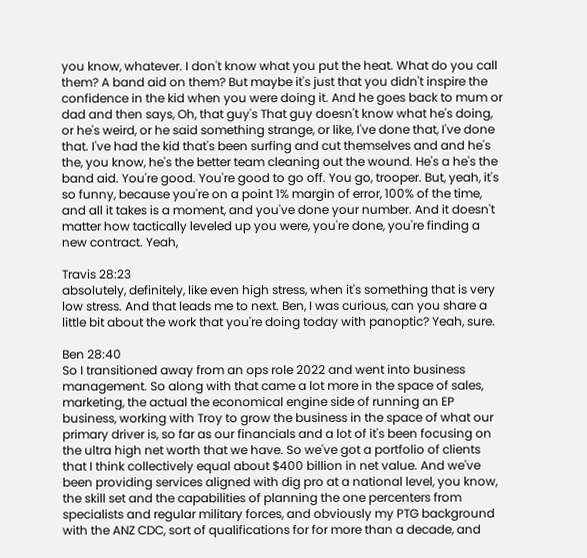you know, whatever. I don't know what you put the heat. What do you call them? A band aid on them? But maybe it's just that you didn't inspire the confidence in the kid when you were doing it. And he goes back to mum or dad and then says, Oh, that guy's That guy doesn't know what he's doing, or he's weird, or he said something strange, or like, I've done that, I've done that. I've had the kid that's been surfing and cut themselves and and he's the, you know, he's the better team cleaning out the wound. He's a he's the band aid. You're good. You're good to go off. You go, trooper. But, yeah, it's so funny, because you're on a point 1% margin of error, 100% of the time, and all it takes is a moment, and you've done your number. And it doesn't matter how tactically leveled up you were, you're done, you're finding a new contract. Yeah,

Travis 28:23
absolutely, definitely, like even high stress, when it's something that is very low stress. And that leads me to next. Ben, I was curious, can you share a little bit about the work that you're doing today with panoptic? Yeah, sure.

Ben 28:40
So I transitioned away from an ops role 2022 and went into business management. So along with that came a lot more in the space of sales, marketing, the actual the economical engine side of running an EP business, working with Troy to grow the business in the space of what our primary driver is, so far as our financials and a lot of it's been focusing on the ultra high net worth that we have. So we've got a portfolio of clients that I think collectively equal about $400 billion in net value. And we've been providing services aligned with dig pro at a national level, you know, the skill set and the capabilities of planning the one percenters from specialists and regular military forces, and obviously my PTG background with the ANZ CDC, sort of qualifications for for more than a decade, and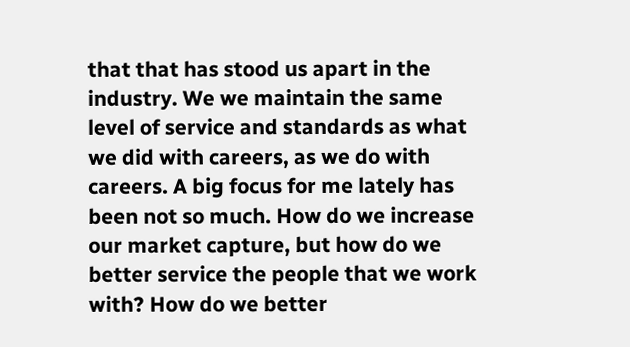that that has stood us apart in the industry. We we maintain the same level of service and standards as what we did with careers, as we do with careers. A big focus for me lately has been not so much. How do we increase our market capture, but how do we better service the people that we work with? How do we better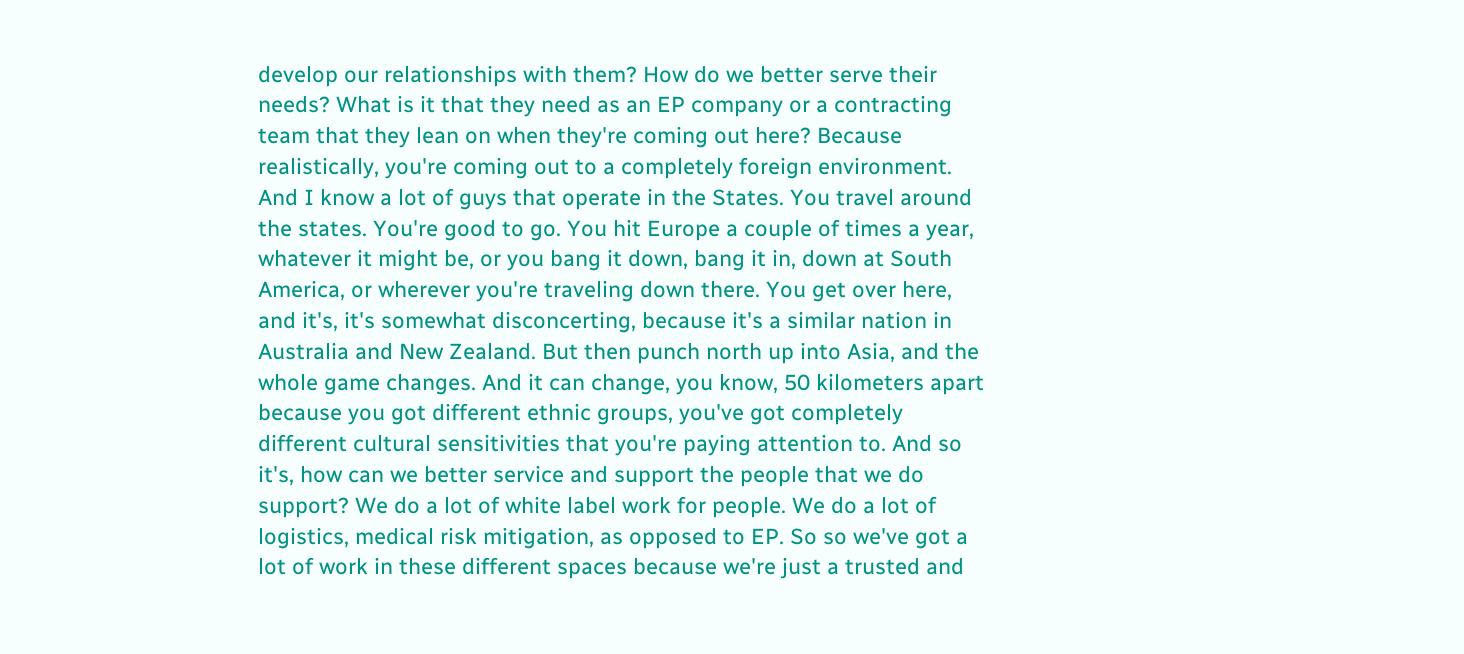develop our relationships with them? How do we better serve their needs? What is it that they need as an EP company or a contracting team that they lean on when they're coming out here? Because realistically, you're coming out to a completely foreign environment. And I know a lot of guys that operate in the States. You travel around the states. You're good to go. You hit Europe a couple of times a year, whatever it might be, or you bang it down, bang it in, down at South America, or wherever you're traveling down there. You get over here, and it's, it's somewhat disconcerting, because it's a similar nation in Australia and New Zealand. But then punch north up into Asia, and the whole game changes. And it can change, you know, 50 kilometers apart because you got different ethnic groups, you've got completely different cultural sensitivities that you're paying attention to. And so it's, how can we better service and support the people that we do support? We do a lot of white label work for people. We do a lot of logistics, medical risk mitigation, as opposed to EP. So so we've got a lot of work in these different spaces because we're just a trusted and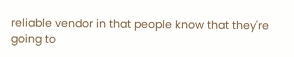reliable vendor in that people know that they're going to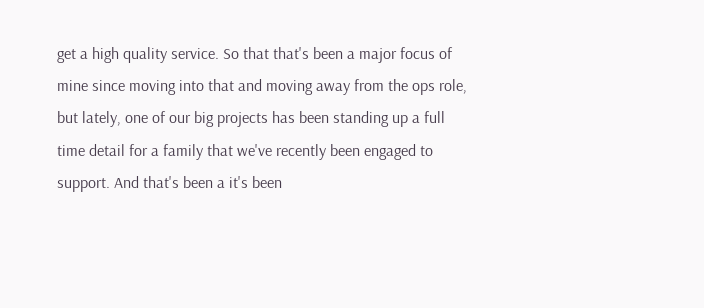get a high quality service. So that that's been a major focus of mine since moving into that and moving away from the ops role, but lately, one of our big projects has been standing up a full time detail for a family that we've recently been engaged to support. And that's been a it's been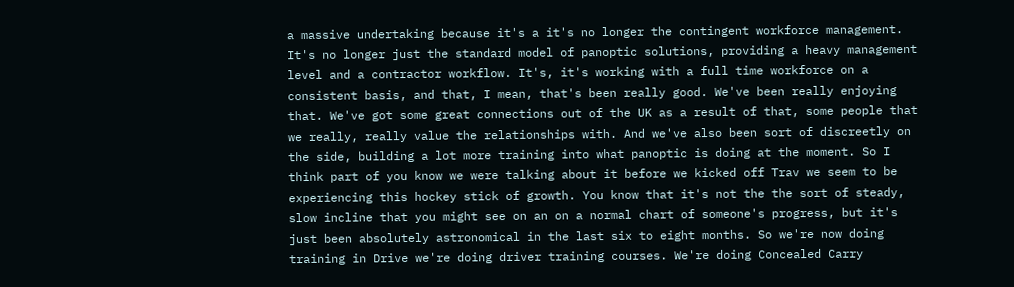a massive undertaking because it's a it's no longer the contingent workforce management. It's no longer just the standard model of panoptic solutions, providing a heavy management level and a contractor workflow. It's, it's working with a full time workforce on a consistent basis, and that, I mean, that's been really good. We've been really enjoying that. We've got some great connections out of the UK as a result of that, some people that we really, really value the relationships with. And we've also been sort of discreetly on the side, building a lot more training into what panoptic is doing at the moment. So I think part of you know we were talking about it before we kicked off Trav we seem to be experiencing this hockey stick of growth. You know that it's not the the sort of steady, slow incline that you might see on an on a normal chart of someone's progress, but it's just been absolutely astronomical in the last six to eight months. So we're now doing training in Drive we're doing driver training courses. We're doing Concealed Carry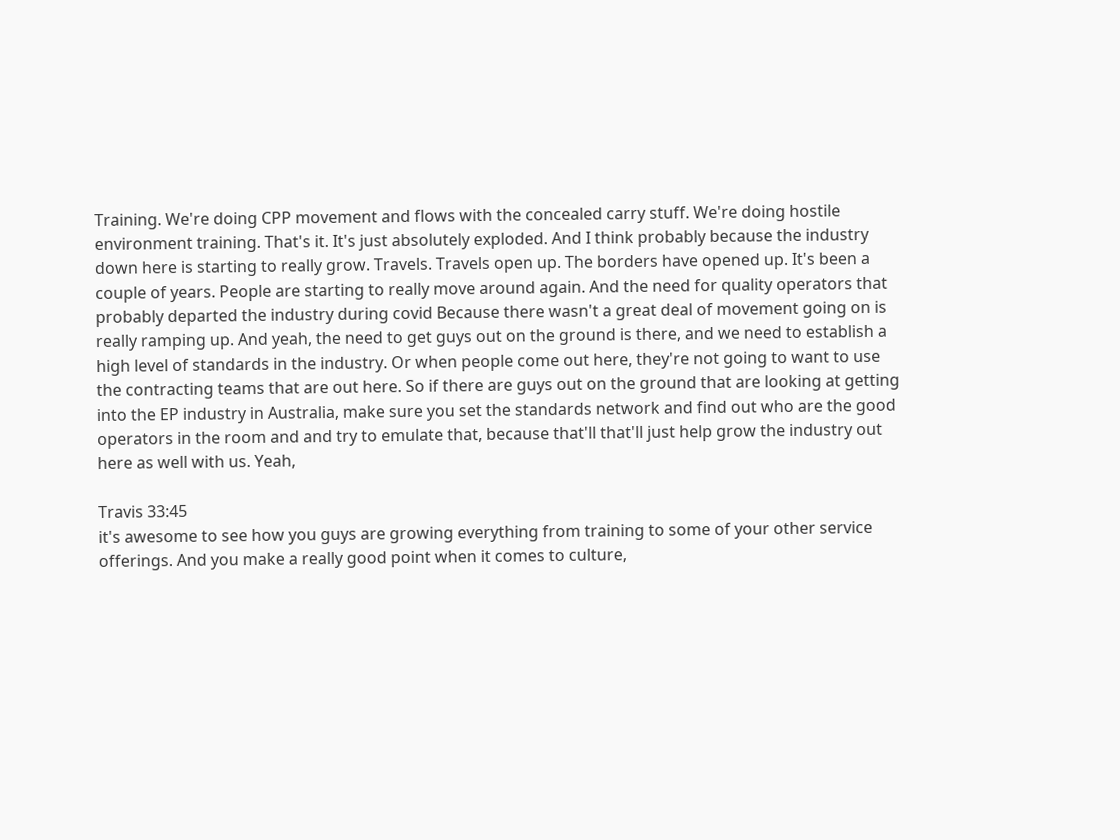Training. We're doing CPP movement and flows with the concealed carry stuff. We're doing hostile environment training. That's it. It's just absolutely exploded. And I think probably because the industry down here is starting to really grow. Travels. Travels open up. The borders have opened up. It's been a couple of years. People are starting to really move around again. And the need for quality operators that probably departed the industry during covid Because there wasn't a great deal of movement going on is really ramping up. And yeah, the need to get guys out on the ground is there, and we need to establish a high level of standards in the industry. Or when people come out here, they're not going to want to use the contracting teams that are out here. So if there are guys out on the ground that are looking at getting into the EP industry in Australia, make sure you set the standards network and find out who are the good operators in the room and and try to emulate that, because that'll that'll just help grow the industry out here as well with us. Yeah,

Travis 33:45
it's awesome to see how you guys are growing everything from training to some of your other service offerings. And you make a really good point when it comes to culture,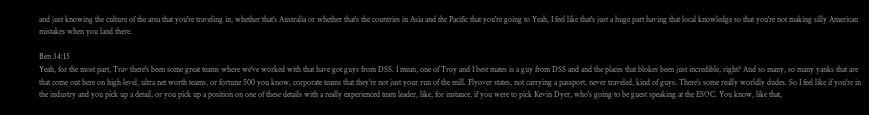and just knowing the culture of the area that you're traveling in, whether that's Australia or whether that's the countries in Asia and the Pacific that you're going to Yeah, I feel like that's just a huge part having that local knowledge so that you're not making silly American mistakes when you land there.

Ben 34:15
Yeah, for the most part, Trav there's been some great teams where we've worked with that have got guys from DSS. I mean, one of Troy and I best mates is a guy from DSS and and the places that blokes been just incredible, right? And so many, so many yanks that are that come out here on high level, ultra net worth teams, or fortune 500 you know, corporate teams that they're not just your run of the mill. Flyover states, not carrying a passport, never traveled, kind of guys. There's some really worldly dudes. So I feel like if you're in the industry and you pick up a detail, or you pick up a position on one of these details with a really experienced team leader, like, for instance, if you were to pick Kevin Dyer, who's going to be guest speaking at the ESOC. You know, like that,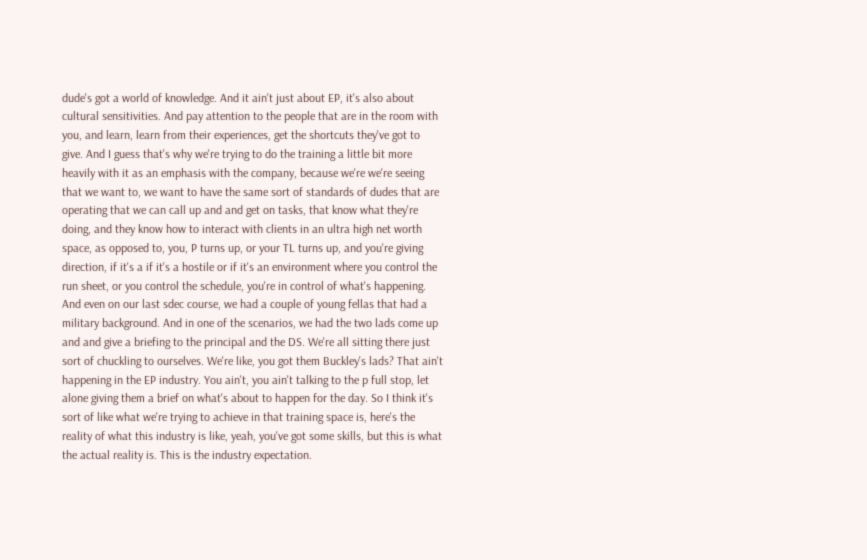dude's got a world of knowledge. And it ain't just about EP, it's also about cultural sensitivities. And pay attention to the people that are in the room with you, and learn, learn from their experiences, get the shortcuts they've got to give. And I guess that's why we're trying to do the training a little bit more heavily with it as an emphasis with the company, because we're we're seeing that we want to, we want to have the same sort of standards of dudes that are operating that we can call up and and get on tasks, that know what they're doing, and they know how to interact with clients in an ultra high net worth space, as opposed to, you, P turns up, or your TL turns up, and you're giving direction, if it's a if it's a hostile or if it's an environment where you control the run sheet, or you control the schedule, you're in control of what's happening. And even on our last sdec course, we had a couple of young fellas that had a military background. And in one of the scenarios, we had the two lads come up and and give a briefing to the principal and the DS. We're all sitting there just sort of chuckling to ourselves. We're like, you got them Buckley's lads? That ain't happening in the EP industry. You ain't, you ain't talking to the p full stop, let alone giving them a brief on what's about to happen for the day. So I think it's sort of like what we're trying to achieve in that training space is, here's the reality of what this industry is like, yeah, you've got some skills, but this is what the actual reality is. This is the industry expectation.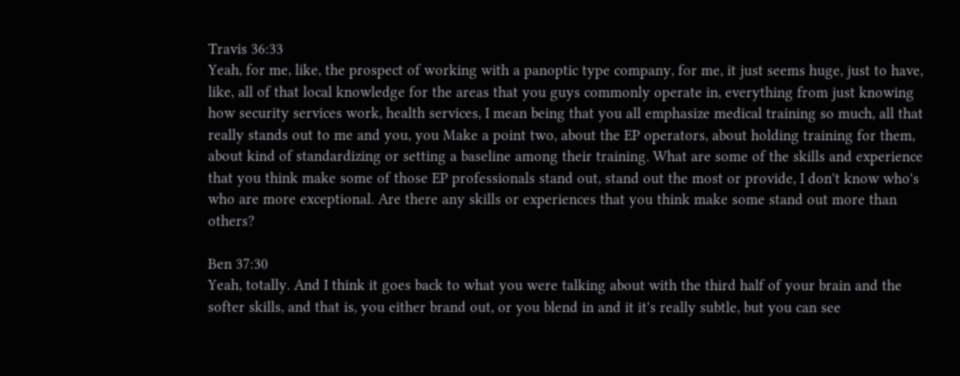Travis 36:33
Yeah, for me, like, the prospect of working with a panoptic type company, for me, it just seems huge, just to have, like, all of that local knowledge for the areas that you guys commonly operate in, everything from just knowing how security services work, health services, I mean being that you all emphasize medical training so much, all that really stands out to me and you, you Make a point two, about the EP operators, about holding training for them, about kind of standardizing or setting a baseline among their training. What are some of the skills and experience that you think make some of those EP professionals stand out, stand out the most or provide, I don't know who's who are more exceptional. Are there any skills or experiences that you think make some stand out more than others?

Ben 37:30
Yeah, totally. And I think it goes back to what you were talking about with the third half of your brain and the softer skills, and that is, you either brand out, or you blend in and it it's really subtle, but you can see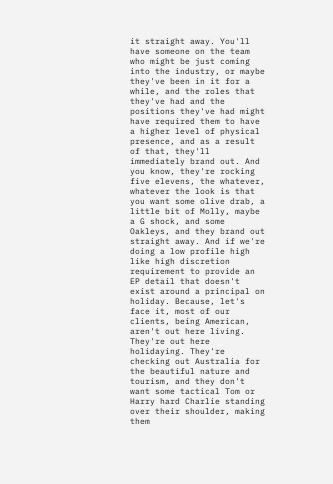it straight away. You'll have someone on the team who might be just coming into the industry, or maybe they've been in it for a while, and the roles that they've had and the positions they've had might have required them to have a higher level of physical presence, and as a result of that, they'll immediately brand out. And you know, they're rocking five elevens, the whatever, whatever the look is that you want some olive drab, a little bit of Molly, maybe a G shock, and some Oakleys, and they brand out straight away. And if we're doing a low profile high like high discretion requirement to provide an EP detail that doesn't exist around a principal on holiday. Because, let's face it, most of our clients, being American, aren't out here living. They're out here holidaying. They're checking out Australia for the beautiful nature and tourism, and they don't want some tactical Tom or Harry hard Charlie standing over their shoulder, making them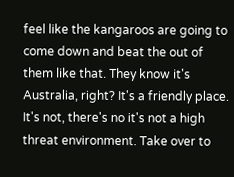feel like the kangaroos are going to come down and beat the out of them like that. They know it's Australia, right? It's a friendly place. It's not, there's no it's not a high threat environment. Take over to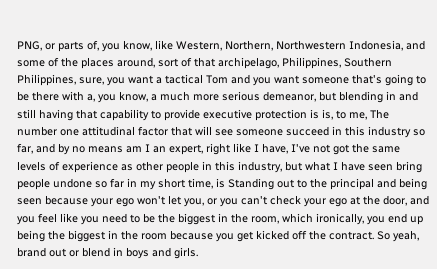PNG, or parts of, you know, like Western, Northern, Northwestern Indonesia, and some of the places around, sort of that archipelago, Philippines, Southern Philippines, sure, you want a tactical Tom and you want someone that's going to be there with a, you know, a much more serious demeanor, but blending in and still having that capability to provide executive protection is is, to me, The number one attitudinal factor that will see someone succeed in this industry so far, and by no means am I an expert, right like I have, I've not got the same levels of experience as other people in this industry, but what I have seen bring people undone so far in my short time, is Standing out to the principal and being seen because your ego won't let you, or you can't check your ego at the door, and you feel like you need to be the biggest in the room, which ironically, you end up being the biggest in the room because you get kicked off the contract. So yeah, brand out or blend in boys and girls.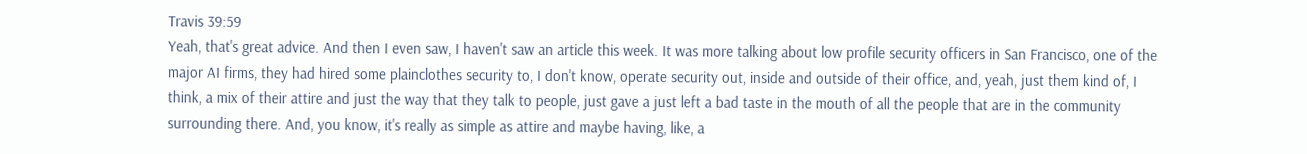Travis 39:59
Yeah, that's great advice. And then I even saw, I haven't saw an article this week. It was more talking about low profile security officers in San Francisco, one of the major AI firms, they had hired some plainclothes security to, I don't know, operate security out, inside and outside of their office, and, yeah, just them kind of, I think, a mix of their attire and just the way that they talk to people, just gave a just left a bad taste in the mouth of all the people that are in the community surrounding there. And, you know, it's really as simple as attire and maybe having, like, a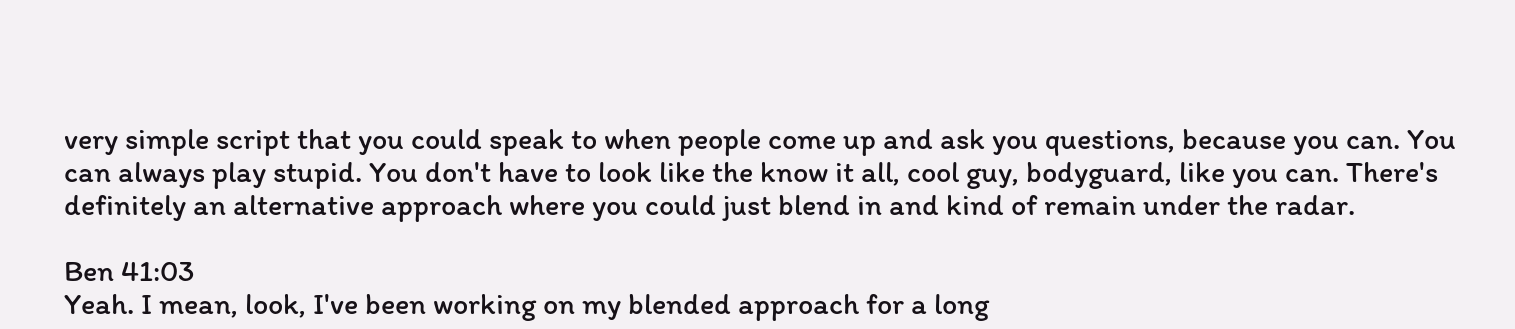very simple script that you could speak to when people come up and ask you questions, because you can. You can always play stupid. You don't have to look like the know it all, cool guy, bodyguard, like you can. There's definitely an alternative approach where you could just blend in and kind of remain under the radar.

Ben 41:03
Yeah. I mean, look, I've been working on my blended approach for a long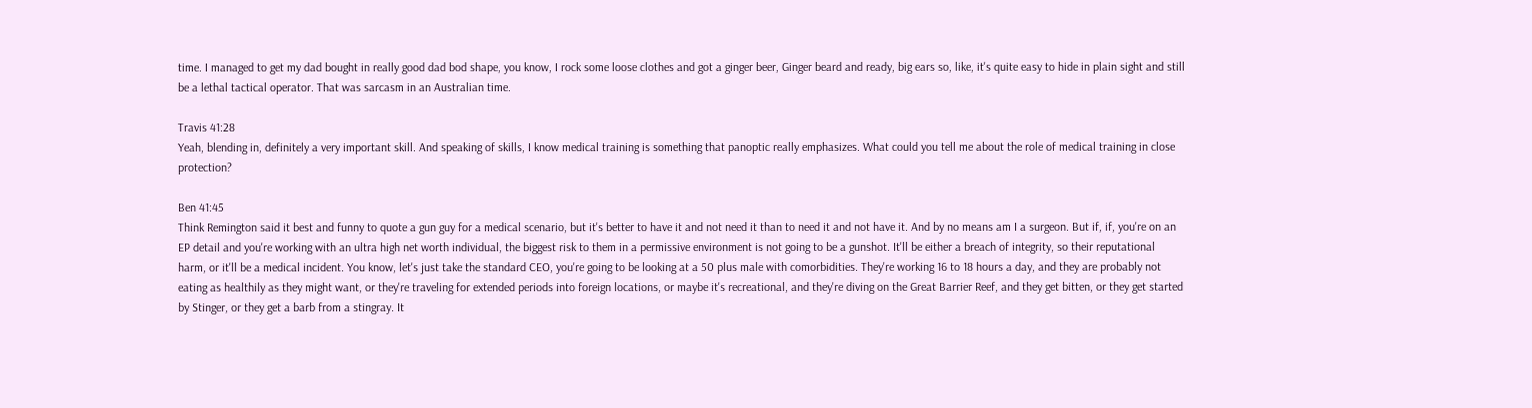time. I managed to get my dad bought in really good dad bod shape, you know, I rock some loose clothes and got a ginger beer, Ginger beard and ready, big ears so, like, it's quite easy to hide in plain sight and still be a lethal tactical operator. That was sarcasm in an Australian time.

Travis 41:28
Yeah, blending in, definitely a very important skill. And speaking of skills, I know medical training is something that panoptic really emphasizes. What could you tell me about the role of medical training in close protection?

Ben 41:45
Think Remington said it best and funny to quote a gun guy for a medical scenario, but it's better to have it and not need it than to need it and not have it. And by no means am I a surgeon. But if, if, you're on an EP detail and you're working with an ultra high net worth individual, the biggest risk to them in a permissive environment is not going to be a gunshot. It'll be either a breach of integrity, so their reputational harm, or it'll be a medical incident. You know, let's just take the standard CEO, you're going to be looking at a 50 plus male with comorbidities. They're working 16 to 18 hours a day, and they are probably not eating as healthily as they might want, or they're traveling for extended periods into foreign locations, or maybe it's recreational, and they're diving on the Great Barrier Reef, and they get bitten, or they get started by Stinger, or they get a barb from a stingray. It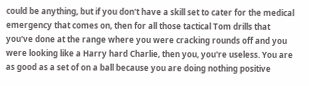could be anything, but if you don't have a skill set to cater for the medical emergency that comes on, then for all those tactical Tom drills that you've done at the range where you were cracking rounds off and you were looking like a Harry hard Charlie, then you, you're useless. You are as good as a set of on a ball because you are doing nothing positive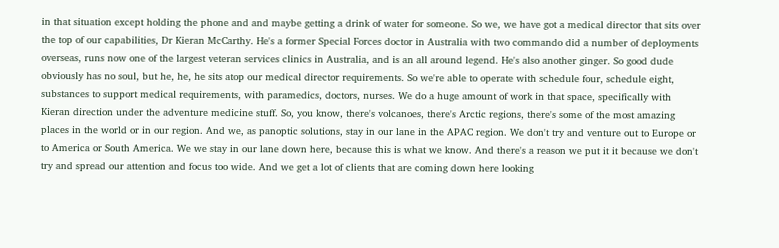in that situation except holding the phone and and maybe getting a drink of water for someone. So we, we have got a medical director that sits over the top of our capabilities, Dr Kieran McCarthy. He's a former Special Forces doctor in Australia with two commando did a number of deployments overseas, runs now one of the largest veteran services clinics in Australia, and is an all around legend. He's also another ginger. So good dude obviously has no soul, but he, he, he sits atop our medical director requirements. So we're able to operate with schedule four, schedule eight, substances to support medical requirements, with paramedics, doctors, nurses. We do a huge amount of work in that space, specifically with Kieran direction under the adventure medicine stuff. So, you know, there's volcanoes, there's Arctic regions, there's some of the most amazing places in the world or in our region. And we, as panoptic solutions, stay in our lane in the APAC region. We don't try and venture out to Europe or to America or South America. We we stay in our lane down here, because this is what we know. And there's a reason we put it it because we don't try and spread our attention and focus too wide. And we get a lot of clients that are coming down here looking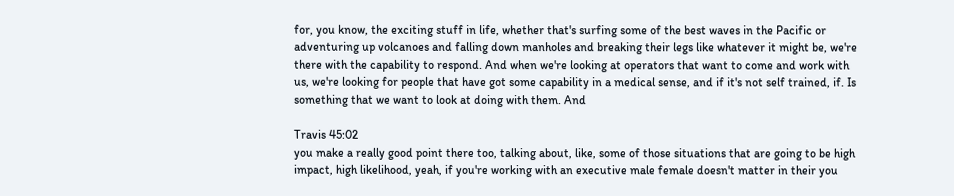for, you know, the exciting stuff in life, whether that's surfing some of the best waves in the Pacific or adventuring up volcanoes and falling down manholes and breaking their legs like whatever it might be, we're there with the capability to respond. And when we're looking at operators that want to come and work with us, we're looking for people that have got some capability in a medical sense, and if it's not self trained, if. Is something that we want to look at doing with them. And

Travis 45:02
you make a really good point there too, talking about, like, some of those situations that are going to be high impact, high likelihood, yeah, if you're working with an executive male female doesn't matter in their you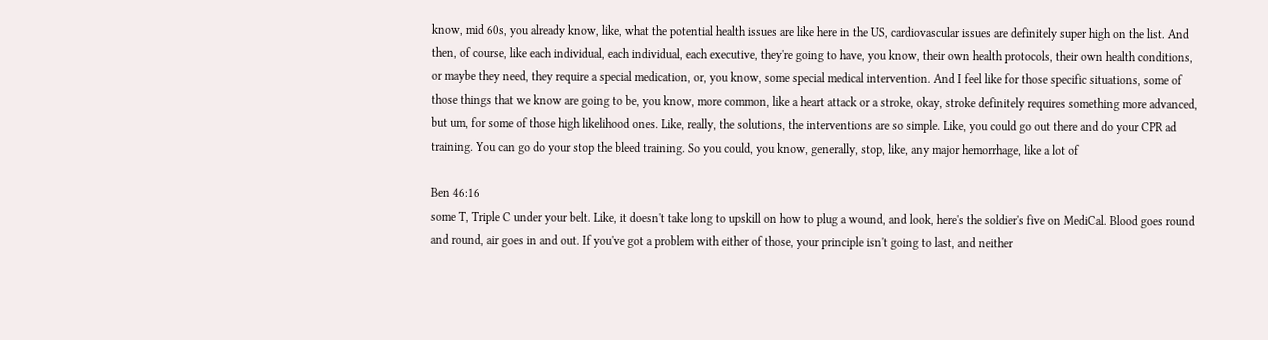know, mid 60s, you already know, like, what the potential health issues are like here in the US, cardiovascular issues are definitely super high on the list. And then, of course, like each individual, each individual, each executive, they're going to have, you know, their own health protocols, their own health conditions, or maybe they need, they require a special medication, or, you know, some special medical intervention. And I feel like for those specific situations, some of those things that we know are going to be, you know, more common, like a heart attack or a stroke, okay, stroke definitely requires something more advanced, but um, for some of those high likelihood ones. Like, really, the solutions, the interventions are so simple. Like, you could go out there and do your CPR ad training. You can go do your stop the bleed training. So you could, you know, generally, stop, like, any major hemorrhage, like a lot of

Ben 46:16
some T, Triple C under your belt. Like, it doesn't take long to upskill on how to plug a wound, and look, here's the soldier's five on MediCal. Blood goes round and round, air goes in and out. If you've got a problem with either of those, your principle isn't going to last, and neither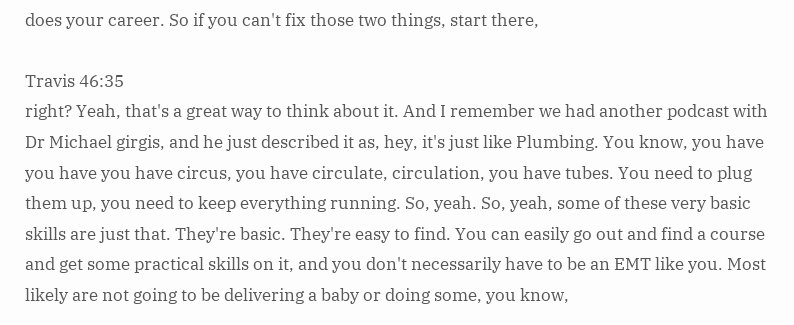does your career. So if you can't fix those two things, start there,

Travis 46:35
right? Yeah, that's a great way to think about it. And I remember we had another podcast with Dr Michael girgis, and he just described it as, hey, it's just like Plumbing. You know, you have you have you have circus, you have circulate, circulation, you have tubes. You need to plug them up, you need to keep everything running. So, yeah. So, yeah, some of these very basic skills are just that. They're basic. They're easy to find. You can easily go out and find a course and get some practical skills on it, and you don't necessarily have to be an EMT like you. Most likely are not going to be delivering a baby or doing some, you know,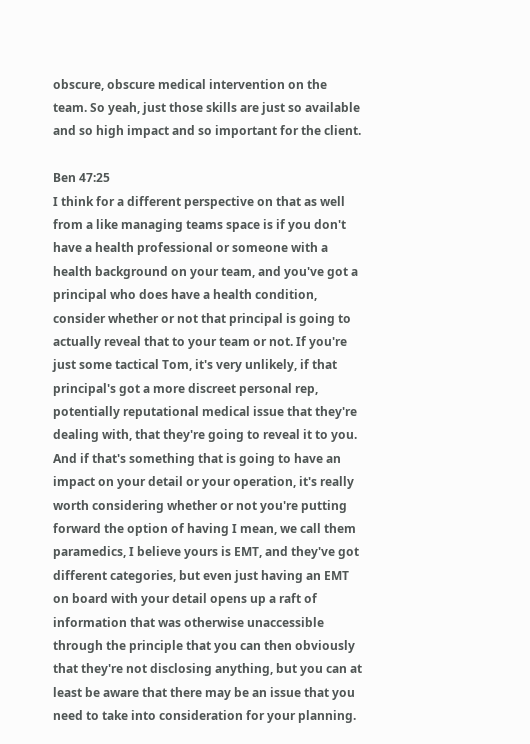obscure, obscure medical intervention on the team. So yeah, just those skills are just so available and so high impact and so important for the client.

Ben 47:25
I think for a different perspective on that as well from a like managing teams space is if you don't have a health professional or someone with a health background on your team, and you've got a principal who does have a health condition, consider whether or not that principal is going to actually reveal that to your team or not. If you're just some tactical Tom, it's very unlikely, if that principal's got a more discreet personal rep, potentially reputational medical issue that they're dealing with, that they're going to reveal it to you. And if that's something that is going to have an impact on your detail or your operation, it's really worth considering whether or not you're putting forward the option of having I mean, we call them paramedics, I believe yours is EMT, and they've got different categories, but even just having an EMT on board with your detail opens up a raft of information that was otherwise unaccessible through the principle that you can then obviously that they're not disclosing anything, but you can at least be aware that there may be an issue that you need to take into consideration for your planning.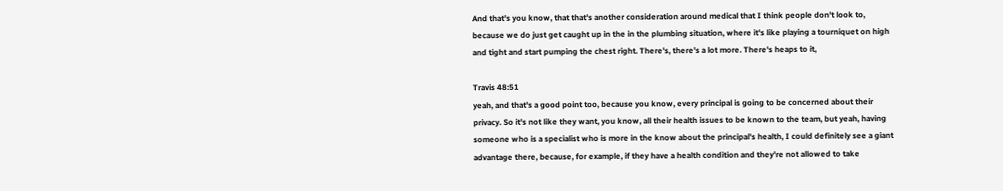And that's you know, that that's another consideration around medical that I think people don't look to, because we do just get caught up in the in the plumbing situation, where it's like playing a tourniquet on high and tight and start pumping the chest right. There's, there's a lot more. There's heaps to it,

Travis 48:51
yeah, and that's a good point too, because you know, every principal is going to be concerned about their privacy. So it's not like they want, you know, all their health issues to be known to the team, but yeah, having someone who is a specialist who is more in the know about the principal's health, I could definitely see a giant advantage there, because, for example, if they have a health condition and they're not allowed to take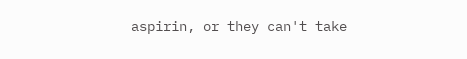aspirin, or they can't take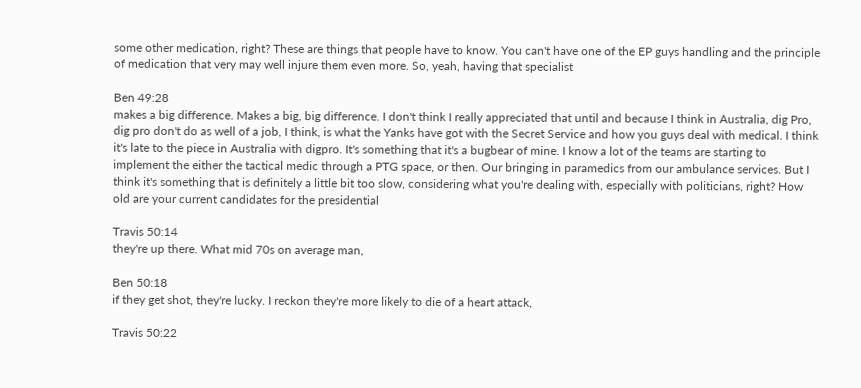some other medication, right? These are things that people have to know. You can't have one of the EP guys handling and the principle of medication that very may well injure them even more. So, yeah, having that specialist

Ben 49:28
makes a big difference. Makes a big, big difference. I don't think I really appreciated that until and because I think in Australia, dig Pro, dig pro don't do as well of a job, I think, is what the Yanks have got with the Secret Service and how you guys deal with medical. I think it's late to the piece in Australia with digpro. It's something that it's a bugbear of mine. I know a lot of the teams are starting to implement the either the tactical medic through a PTG space, or then. Our bringing in paramedics from our ambulance services. But I think it's something that is definitely a little bit too slow, considering what you're dealing with, especially with politicians, right? How old are your current candidates for the presidential

Travis 50:14
they're up there. What mid 70s on average man,

Ben 50:18
if they get shot, they're lucky. I reckon they're more likely to die of a heart attack,

Travis 50:22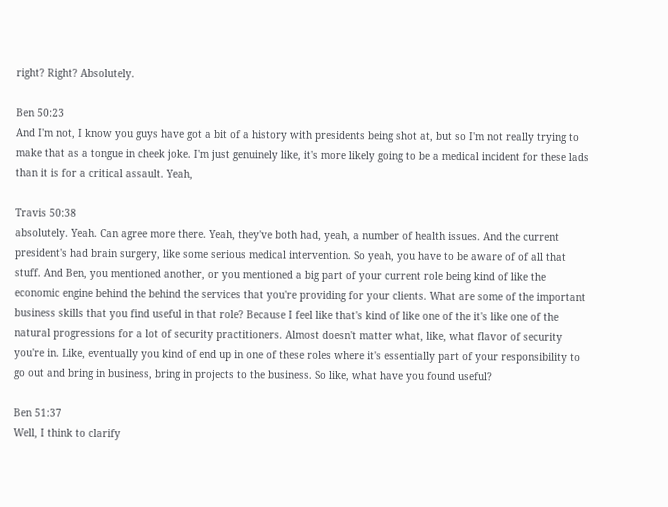right? Right? Absolutely.

Ben 50:23
And I'm not, I know you guys have got a bit of a history with presidents being shot at, but so I'm not really trying to make that as a tongue in cheek joke. I'm just genuinely like, it's more likely going to be a medical incident for these lads than it is for a critical assault. Yeah,

Travis 50:38
absolutely. Yeah. Can agree more there. Yeah, they've both had, yeah, a number of health issues. And the current president's had brain surgery, like some serious medical intervention. So yeah, you have to be aware of of all that stuff. And Ben, you mentioned another, or you mentioned a big part of your current role being kind of like the economic engine behind the behind the services that you're providing for your clients. What are some of the important business skills that you find useful in that role? Because I feel like that's kind of like one of the it's like one of the natural progressions for a lot of security practitioners. Almost doesn't matter what, like, what flavor of security you're in. Like, eventually you kind of end up in one of these roles where it's essentially part of your responsibility to go out and bring in business, bring in projects to the business. So like, what have you found useful?

Ben 51:37
Well, I think to clarify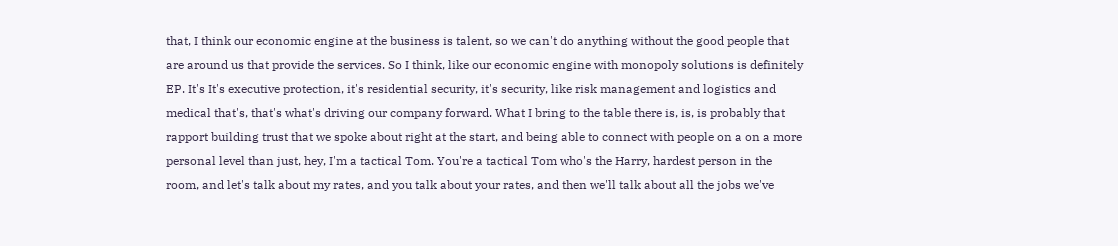that, I think our economic engine at the business is talent, so we can't do anything without the good people that are around us that provide the services. So I think, like our economic engine with monopoly solutions is definitely EP. It's It's executive protection, it's residential security, it's security, like risk management and logistics and medical that's, that's what's driving our company forward. What I bring to the table there is, is, is probably that rapport building trust that we spoke about right at the start, and being able to connect with people on a on a more personal level than just, hey, I'm a tactical Tom. You're a tactical Tom who's the Harry, hardest person in the room, and let's talk about my rates, and you talk about your rates, and then we'll talk about all the jobs we've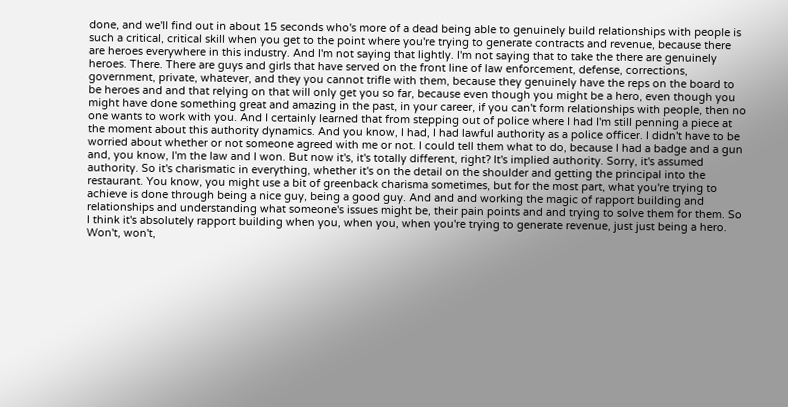done, and we'll find out in about 15 seconds who's more of a dead being able to genuinely build relationships with people is such a critical, critical skill when you get to the point where you're trying to generate contracts and revenue, because there are heroes everywhere in this industry. And I'm not saying that lightly. I'm not saying that to take the there are genuinely heroes. There. There are guys and girls that have served on the front line of law enforcement, defense, corrections, government, private, whatever, and they you cannot trifle with them, because they genuinely have the reps on the board to be heroes and and that relying on that will only get you so far, because even though you might be a hero, even though you might have done something great and amazing in the past, in your career, if you can't form relationships with people, then no one wants to work with you. And I certainly learned that from stepping out of police where I had I'm still penning a piece at the moment about this authority dynamics. And you know, I had, I had lawful authority as a police officer. I didn't have to be worried about whether or not someone agreed with me or not. I could tell them what to do, because I had a badge and a gun and, you know, I'm the law and I won. But now it's, it's totally different, right? It's implied authority. Sorry, it's assumed authority. So it's charismatic in everything, whether it's on the detail on the shoulder and getting the principal into the restaurant. You know, you might use a bit of greenback charisma sometimes, but for the most part, what you're trying to achieve is done through being a nice guy, being a good guy. And and and working the magic of rapport building and relationships and understanding what someone's issues might be, their pain points and and trying to solve them for them. So I think it's absolutely rapport building when you, when you, when you're trying to generate revenue, just just being a hero. Won't, won't,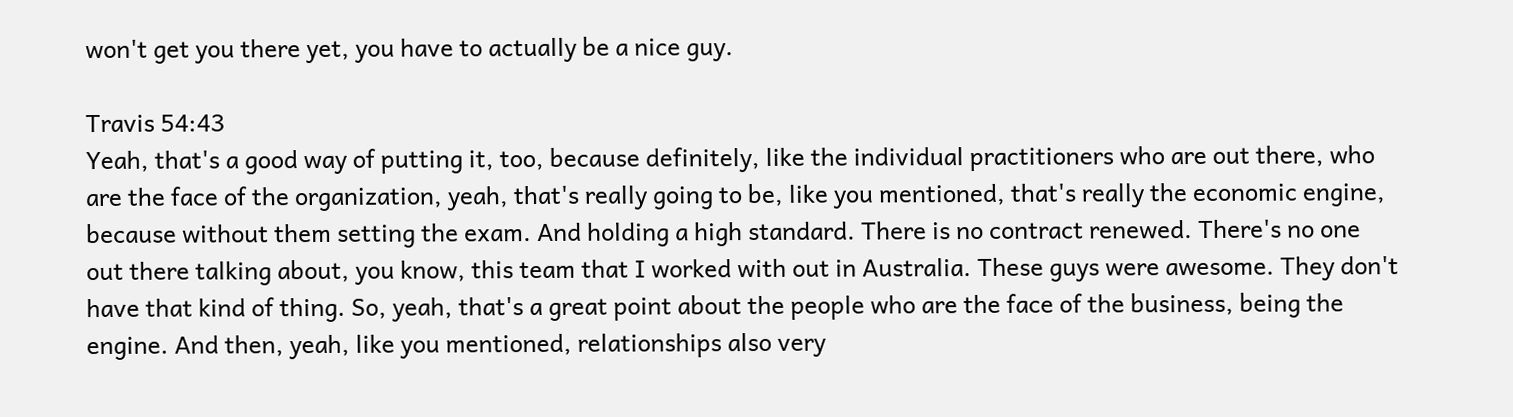won't get you there yet, you have to actually be a nice guy.

Travis 54:43
Yeah, that's a good way of putting it, too, because definitely, like the individual practitioners who are out there, who are the face of the organization, yeah, that's really going to be, like you mentioned, that's really the economic engine, because without them setting the exam. And holding a high standard. There is no contract renewed. There's no one out there talking about, you know, this team that I worked with out in Australia. These guys were awesome. They don't have that kind of thing. So, yeah, that's a great point about the people who are the face of the business, being the engine. And then, yeah, like you mentioned, relationships also very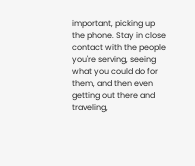important, picking up the phone. Stay in close contact with the people you're serving, seeing what you could do for them, and then even getting out there and traveling,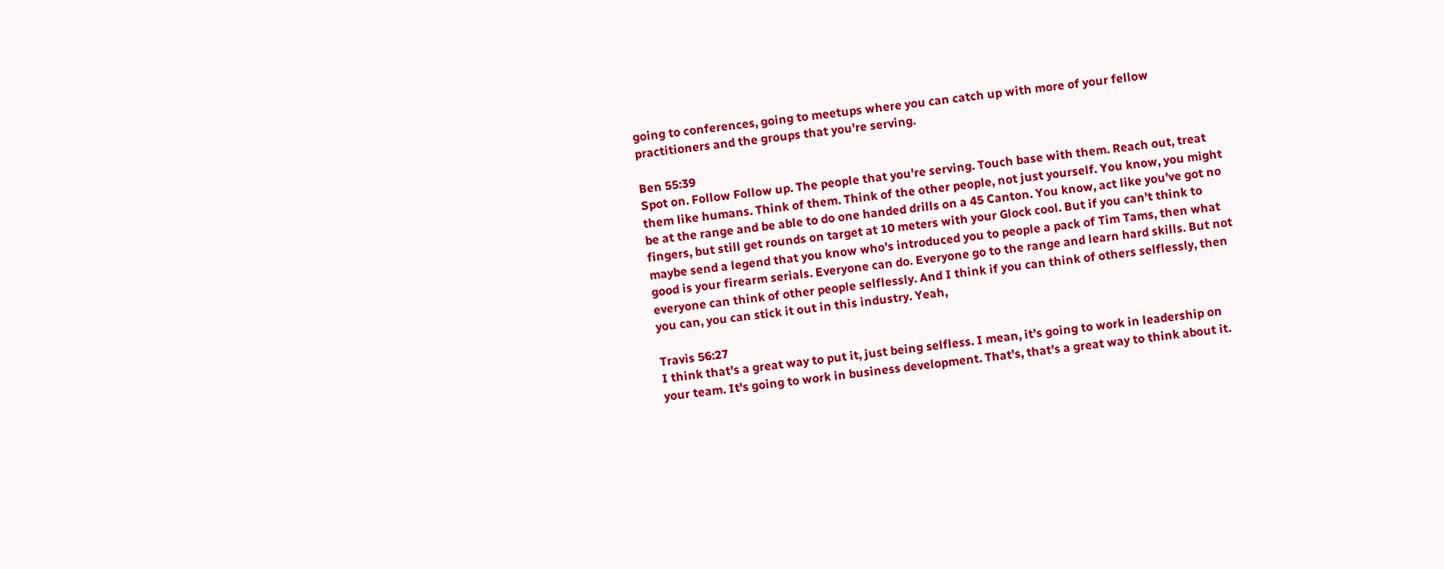going to conferences, going to meetups where you can catch up with more of your fellow practitioners and the groups that you're serving.

Ben 55:39
Spot on. Follow Follow up. The people that you're serving. Touch base with them. Reach out, treat them like humans. Think of them. Think of the other people, not just yourself. You know, you might be at the range and be able to do one handed drills on a 45 Canton. You know, act like you've got no fingers, but still get rounds on target at 10 meters with your Glock cool. But if you can't think to maybe send a legend that you know who's introduced you to people a pack of Tim Tams, then what good is your firearm serials. Everyone can do. Everyone go to the range and learn hard skills. But not everyone can think of other people selflessly. And I think if you can think of others selflessly, then you can, you can stick it out in this industry. Yeah,

Travis 56:27
I think that's a great way to put it, just being selfless. I mean, it's going to work in leadership on your team. It's going to work in business development. That's, that's a great way to think about it.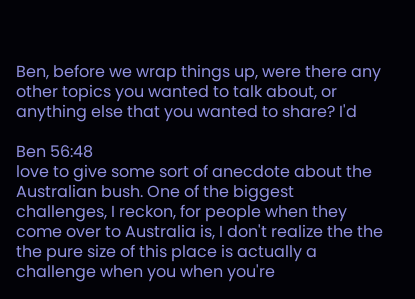Ben, before we wrap things up, were there any other topics you wanted to talk about, or anything else that you wanted to share? I'd

Ben 56:48
love to give some sort of anecdote about the Australian bush. One of the biggest challenges, I reckon, for people when they come over to Australia is, I don't realize the the the pure size of this place is actually a challenge when you when you're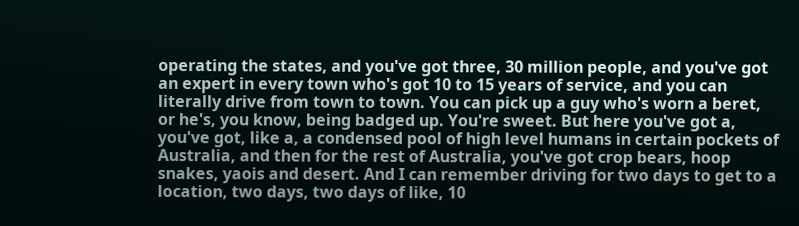operating the states, and you've got three, 30 million people, and you've got an expert in every town who's got 10 to 15 years of service, and you can literally drive from town to town. You can pick up a guy who's worn a beret, or he's, you know, being badged up. You're sweet. But here you've got a, you've got, like a, a condensed pool of high level humans in certain pockets of Australia, and then for the rest of Australia, you've got crop bears, hoop snakes, yaois and desert. And I can remember driving for two days to get to a location, two days, two days of like, 10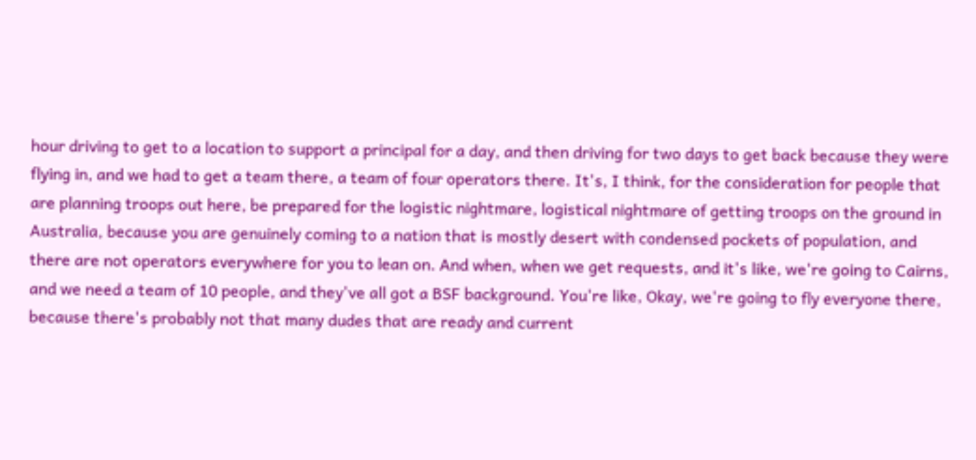hour driving to get to a location to support a principal for a day, and then driving for two days to get back because they were flying in, and we had to get a team there, a team of four operators there. It's, I think, for the consideration for people that are planning troops out here, be prepared for the logistic nightmare, logistical nightmare of getting troops on the ground in Australia, because you are genuinely coming to a nation that is mostly desert with condensed pockets of population, and there are not operators everywhere for you to lean on. And when, when we get requests, and it's like, we're going to Cairns, and we need a team of 10 people, and they've all got a BSF background. You're like, Okay, we're going to fly everyone there, because there's probably not that many dudes that are ready and current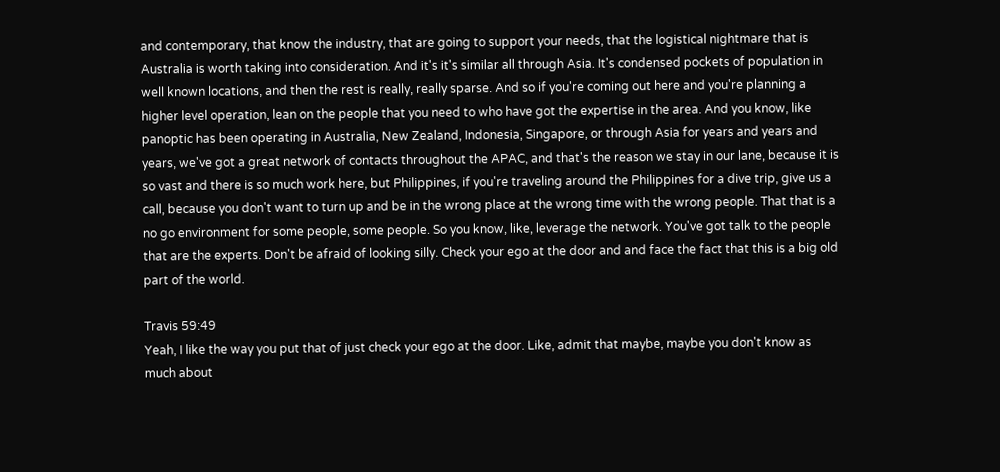and contemporary, that know the industry, that are going to support your needs, that the logistical nightmare that is Australia is worth taking into consideration. And it's it's similar all through Asia. It's condensed pockets of population in well known locations, and then the rest is really, really sparse. And so if you're coming out here and you're planning a higher level operation, lean on the people that you need to who have got the expertise in the area. And you know, like panoptic has been operating in Australia, New Zealand, Indonesia, Singapore, or through Asia for years and years and years, we've got a great network of contacts throughout the APAC, and that's the reason we stay in our lane, because it is so vast and there is so much work here, but Philippines, if you're traveling around the Philippines for a dive trip, give us a call, because you don't want to turn up and be in the wrong place at the wrong time with the wrong people. That that is a no go environment for some people, some people. So you know, like, leverage the network. You've got talk to the people that are the experts. Don't be afraid of looking silly. Check your ego at the door and and face the fact that this is a big old part of the world.

Travis 59:49
Yeah, I like the way you put that of just check your ego at the door. Like, admit that maybe, maybe you don't know as much about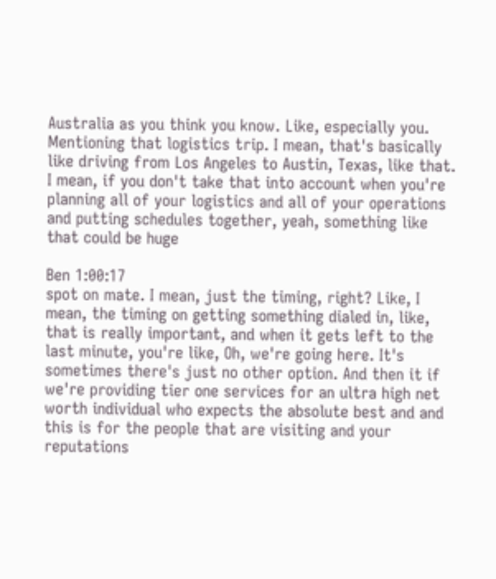Australia as you think you know. Like, especially you. Mentioning that logistics trip. I mean, that's basically like driving from Los Angeles to Austin, Texas, like that. I mean, if you don't take that into account when you're planning all of your logistics and all of your operations and putting schedules together, yeah, something like that could be huge

Ben 1:00:17
spot on mate. I mean, just the timing, right? Like, I mean, the timing on getting something dialed in, like, that is really important, and when it gets left to the last minute, you're like, Oh, we're going here. It's sometimes there's just no other option. And then it if we're providing tier one services for an ultra high net worth individual who expects the absolute best and and this is for the people that are visiting and your reputations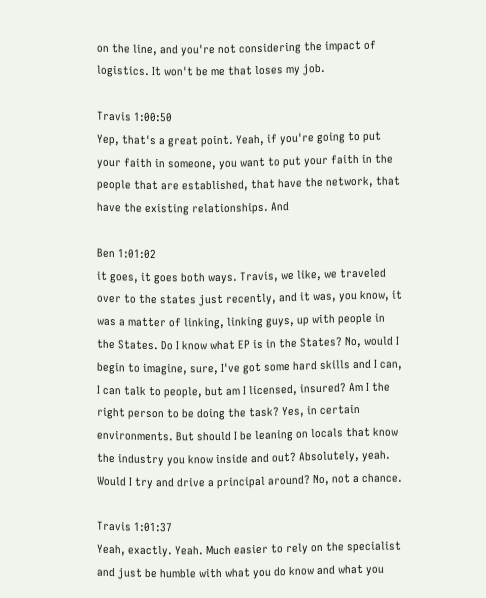on the line, and you're not considering the impact of logistics. It won't be me that loses my job.

Travis 1:00:50
Yep, that's a great point. Yeah, if you're going to put your faith in someone, you want to put your faith in the people that are established, that have the network, that have the existing relationships. And

Ben 1:01:02
it goes, it goes both ways. Travis, we like, we traveled over to the states just recently, and it was, you know, it was a matter of linking, linking guys, up with people in the States. Do I know what EP is in the States? No, would I begin to imagine, sure, I've got some hard skills and I can, I can talk to people, but am I licensed, insured? Am I the right person to be doing the task? Yes, in certain environments. But should I be leaning on locals that know the industry you know inside and out? Absolutely, yeah. Would I try and drive a principal around? No, not a chance.

Travis 1:01:37
Yeah, exactly. Yeah. Much easier to rely on the specialist and just be humble with what you do know and what you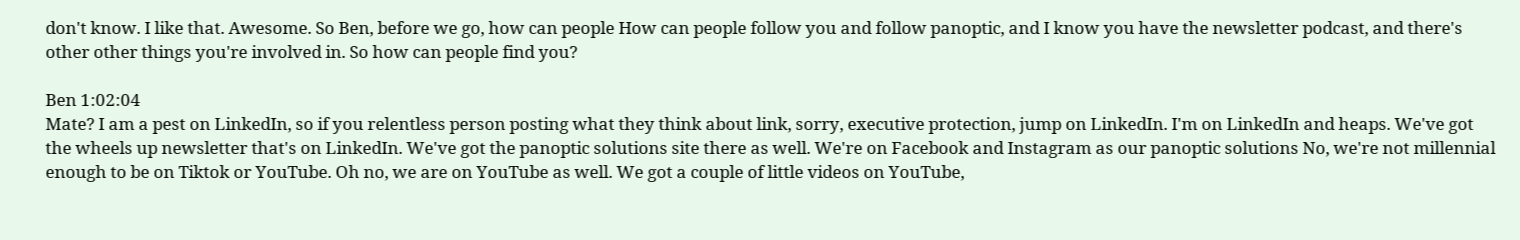don't know. I like that. Awesome. So Ben, before we go, how can people How can people follow you and follow panoptic, and I know you have the newsletter podcast, and there's other other things you're involved in. So how can people find you?

Ben 1:02:04
Mate? I am a pest on LinkedIn, so if you relentless person posting what they think about link, sorry, executive protection, jump on LinkedIn. I'm on LinkedIn and heaps. We've got the wheels up newsletter that's on LinkedIn. We've got the panoptic solutions site there as well. We're on Facebook and Instagram as our panoptic solutions No, we're not millennial enough to be on Tiktok or YouTube. Oh no, we are on YouTube as well. We got a couple of little videos on YouTube,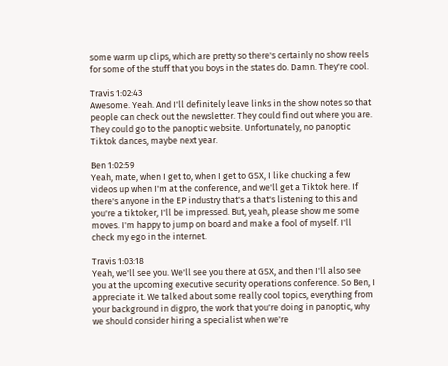some warm up clips, which are pretty so there's certainly no show reels for some of the stuff that you boys in the states do. Damn. They're cool.

Travis 1:02:43
Awesome. Yeah. And I'll definitely leave links in the show notes so that people can check out the newsletter. They could find out where you are. They could go to the panoptic website. Unfortunately, no panoptic Tiktok dances, maybe next year.

Ben 1:02:59
Yeah, mate, when I get to, when I get to GSX, I like chucking a few videos up when I'm at the conference, and we'll get a Tiktok here. If there's anyone in the EP industry that's a that's listening to this and you're a tiktoker, I'll be impressed. But, yeah, please show me some moves. I'm happy to jump on board and make a fool of myself. I'll check my ego in the internet.

Travis 1:03:18
Yeah, we'll see you. We'll see you there at GSX, and then I'll also see you at the upcoming executive security operations conference. So Ben, I appreciate it. We talked about some really cool topics, everything from your background in digpro, the work that you're doing in panoptic, why we should consider hiring a specialist when we're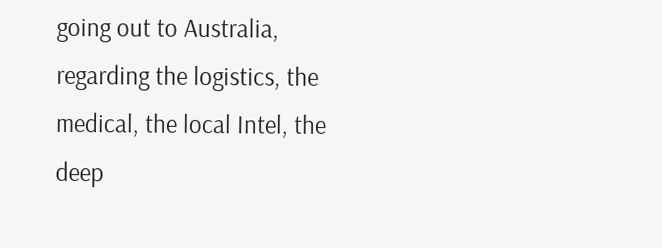going out to Australia, regarding the logistics, the medical, the local Intel, the deep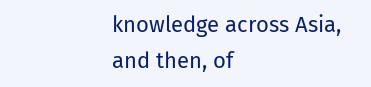knowledge across Asia, and then, of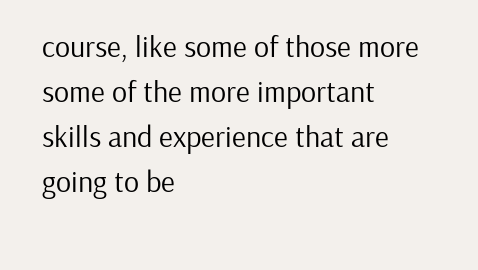course, like some of those more some of the more important skills and experience that are going to be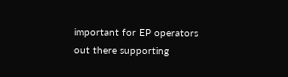important for EP operators out there supporting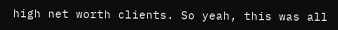high net worth clients. So yeah, this was all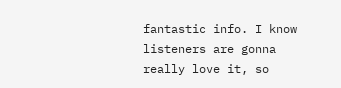fantastic info. I know listeners are gonna really love it, so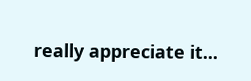really appreciate it...